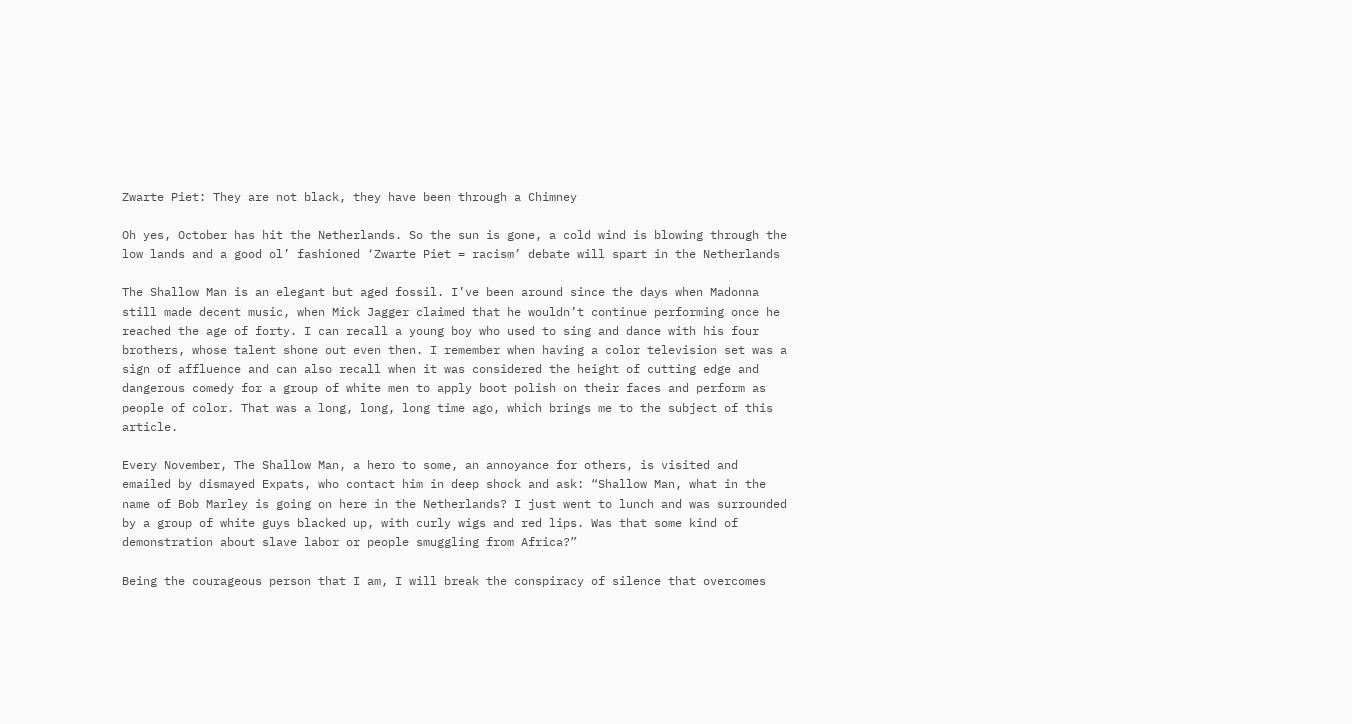Zwarte Piet: They are not black, they have been through a Chimney

Oh yes, October has hit the Netherlands. So the sun is gone, a cold wind is blowing through the low lands and a good ol’ fashioned ‘Zwarte Piet = racism’ debate will spart in the Netherlands

The Shallow Man is an elegant but aged fossil. I’ve been around since the days when Madonna still made decent music, when Mick Jagger claimed that he wouldn’t continue performing once he reached the age of forty. I can recall a young boy who used to sing and dance with his four brothers, whose talent shone out even then. I remember when having a color television set was a sign of affluence and can also recall when it was considered the height of cutting edge and dangerous comedy for a group of white men to apply boot polish on their faces and perform as people of color. That was a long, long, long time ago, which brings me to the subject of this article.

Every November, The Shallow Man, a hero to some, an annoyance for others, is visited and emailed by dismayed Expats, who contact him in deep shock and ask: “Shallow Man, what in the name of Bob Marley is going on here in the Netherlands? I just went to lunch and was surrounded by a group of white guys blacked up, with curly wigs and red lips. Was that some kind of demonstration about slave labor or people smuggling from Africa?”

Being the courageous person that I am, I will break the conspiracy of silence that overcomes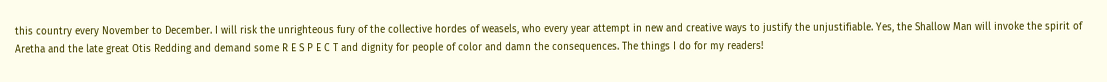this country every November to December. I will risk the unrighteous fury of the collective hordes of weasels, who every year attempt in new and creative ways to justify the unjustifiable. Yes, the Shallow Man will invoke the spirit of Aretha and the late great Otis Redding and demand some R E S P E C T and dignity for people of color and damn the consequences. The things I do for my readers!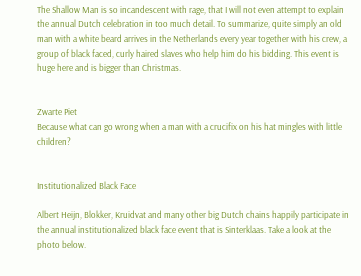The Shallow Man is so incandescent with rage, that I will not even attempt to explain the annual Dutch celebration in too much detail. To summarize, quite simply an old man with a white beard arrives in the Netherlands every year together with his crew, a group of black faced, curly haired slaves who help him do his bidding. This event is huge here and is bigger than Christmas.


Zwarte Piet
Because what can go wrong when a man with a crucifix on his hat mingles with little children?


Institutionalized Black Face

Albert Heijn, Blokker, Kruidvat and many other big Dutch chains happily participate in the annual institutionalized black face event that is Sinterklaas. Take a look at the photo below.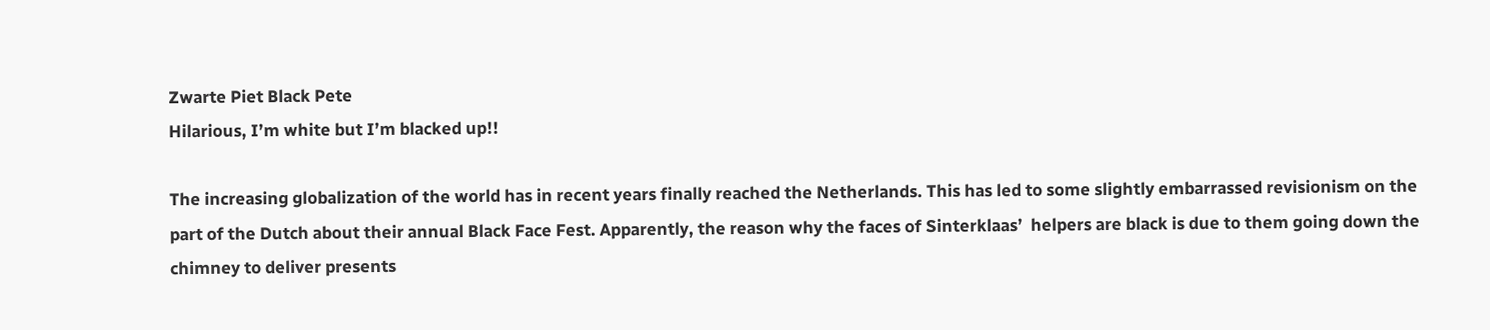Zwarte Piet Black Pete
Hilarious, I’m white but I’m blacked up!!

The increasing globalization of the world has in recent years finally reached the Netherlands. This has led to some slightly embarrassed revisionism on the part of the Dutch about their annual Black Face Fest. Apparently, the reason why the faces of Sinterklaas’  helpers are black is due to them going down the chimney to deliver presents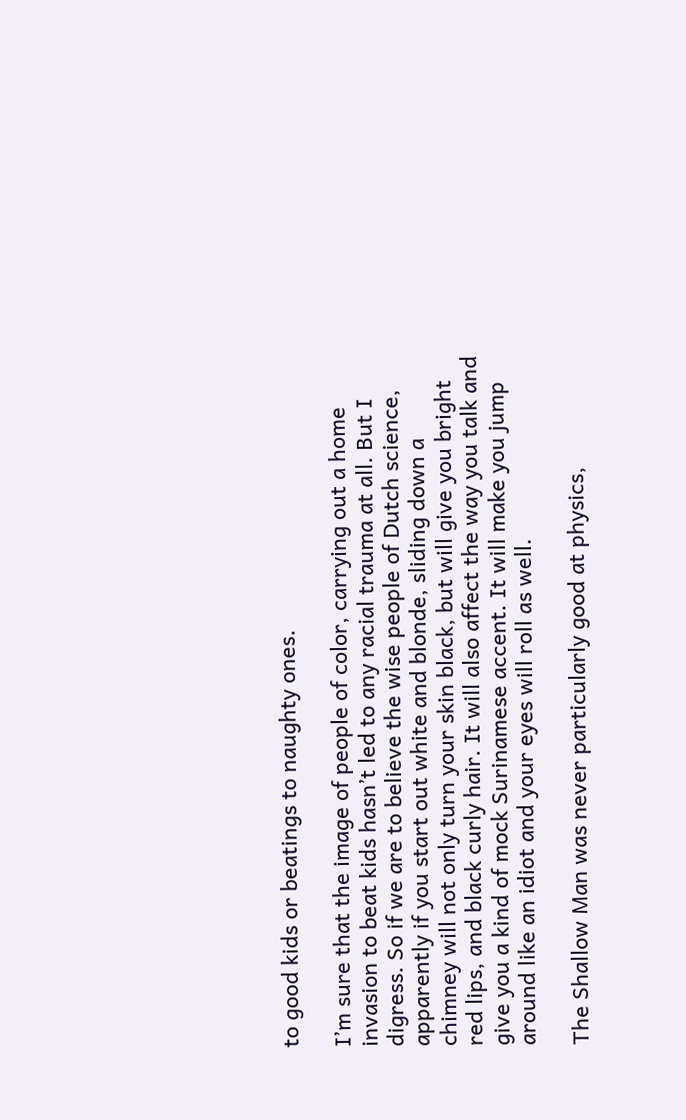to good kids or beatings to naughty ones.

I’m sure that the image of people of color, carrying out a home invasion to beat kids hasn’t led to any racial trauma at all. But I digress. So if we are to believe the wise people of Dutch science, apparently if you start out white and blonde, sliding down a chimney will not only turn your skin black, but will give you bright red lips, and black curly hair. It will also affect the way you talk and give you a kind of mock Surinamese accent. It will make you jump around like an idiot and your eyes will roll as well.

The Shallow Man was never particularly good at physics,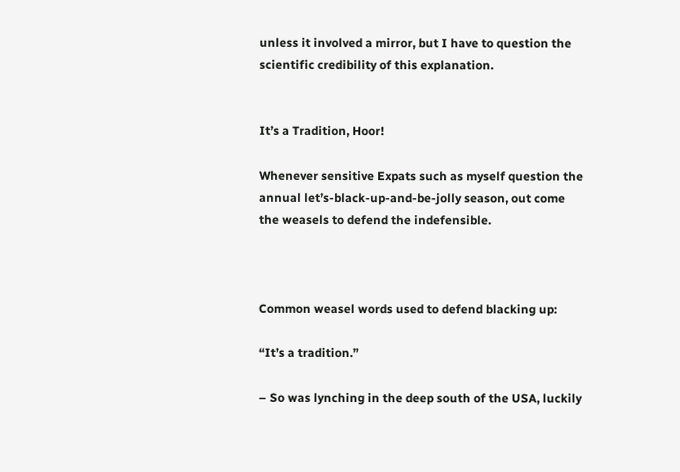unless it involved a mirror, but I have to question the scientific credibility of this explanation.


It’s a Tradition, Hoor!

Whenever sensitive Expats such as myself question the annual let’s-black-up-and-be-jolly season, out come the weasels to defend the indefensible.



Common weasel words used to defend blacking up:

“It’s a tradition.”

– So was lynching in the deep south of the USA, luckily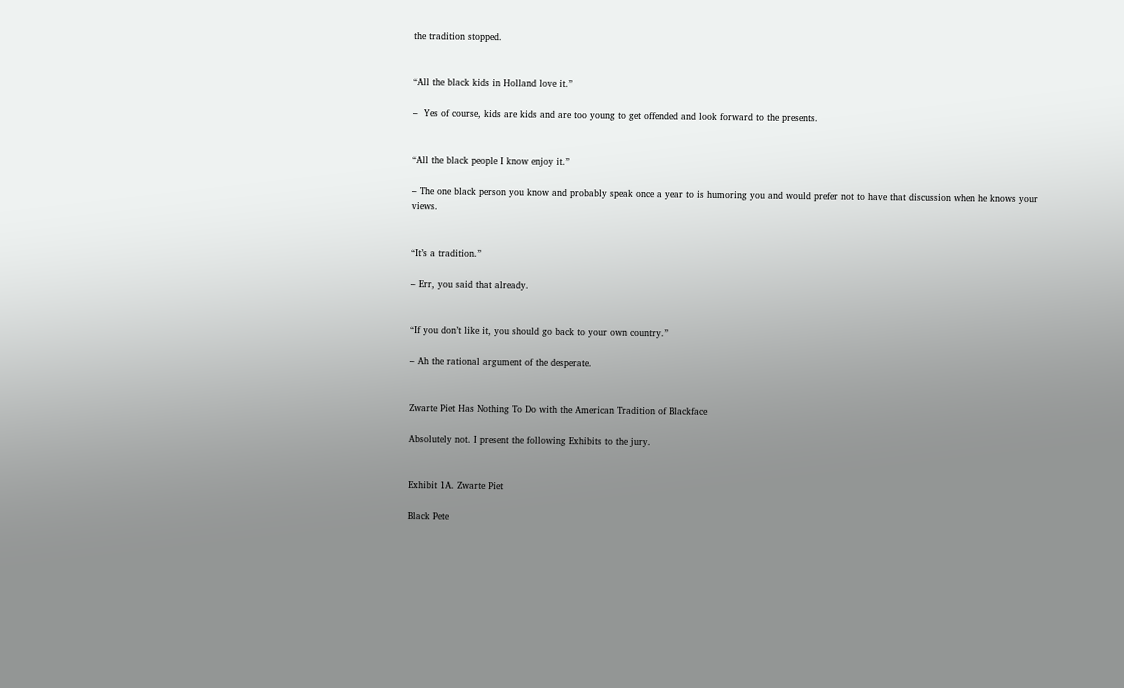the tradition stopped.


“All the black kids in Holland love it.”

–  Yes of course, kids are kids and are too young to get offended and look forward to the presents.


“All the black people I know enjoy it.”

– The one black person you know and probably speak once a year to is humoring you and would prefer not to have that discussion when he knows your views.


“It’s a tradition.”

– Err, you said that already.


“If you don’t like it, you should go back to your own country.”

– Ah the rational argument of the desperate.


Zwarte Piet Has Nothing To Do with the American Tradition of Blackface

Absolutely not. I present the following Exhibits to the jury.


Exhibit 1A. Zwarte Piet

Black Pete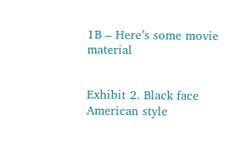1B – Here’s some movie material


Exhibit 2. Black face American style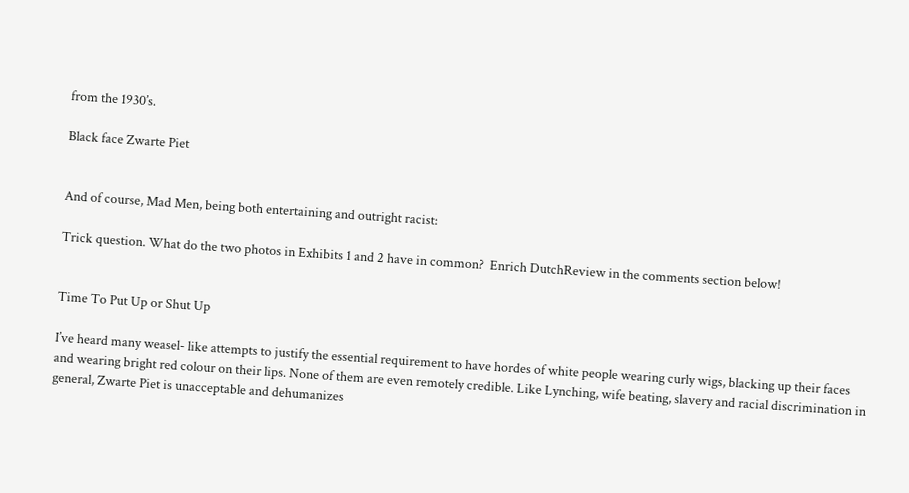from the 1930’s.

Black face Zwarte Piet


And of course, Mad Men, being both entertaining and outright racist:

Trick question. What do the two photos in Exhibits 1 and 2 have in common?  Enrich DutchReview in the comments section below!


Time To Put Up or Shut Up

I’ve heard many weasel- like attempts to justify the essential requirement to have hordes of white people wearing curly wigs, blacking up their faces and wearing bright red colour on their lips. None of them are even remotely credible. Like Lynching, wife beating, slavery and racial discrimination in general, Zwarte Piet is unacceptable and dehumanizes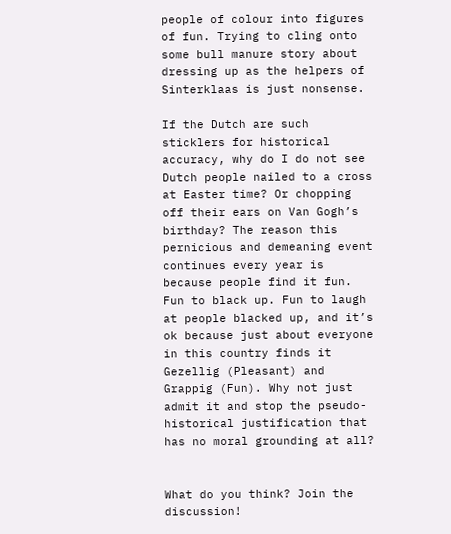people of colour into figures of fun. Trying to cling onto some bull manure story about dressing up as the helpers of Sinterklaas is just nonsense.

If the Dutch are such sticklers for historical accuracy, why do I do not see Dutch people nailed to a cross at Easter time? Or chopping off their ears on Van Gogh’s birthday? The reason this pernicious and demeaning event continues every year is because people find it fun. Fun to black up. Fun to laugh at people blacked up, and it’s ok because just about everyone in this country finds it Gezellig (Pleasant) and Grappig (Fun). Why not just admit it and stop the pseudo-historical justification that has no moral grounding at all?


What do you think? Join the discussion!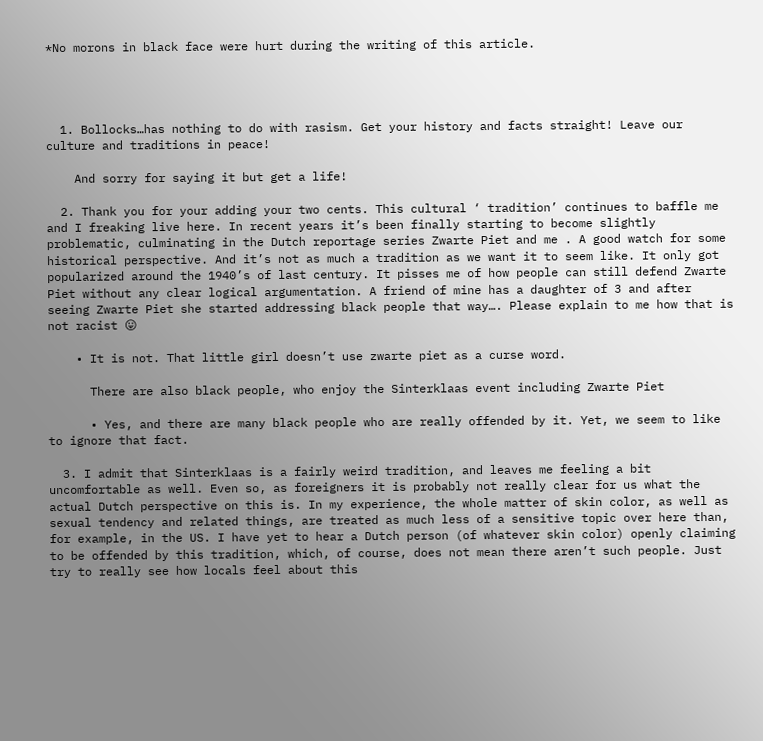*No morons in black face were hurt during the writing of this article.




  1. Bollocks…has nothing to do with rasism. Get your history and facts straight! Leave our culture and traditions in peace!

    And sorry for saying it but get a life!

  2. Thank you for your adding your two cents. This cultural ‘ tradition’ continues to baffle me and I freaking live here. In recent years it’s been finally starting to become slightly problematic, culminating in the Dutch reportage series Zwarte Piet and me . A good watch for some historical perspective. And it’s not as much a tradition as we want it to seem like. It only got popularized around the 1940’s of last century. It pisses me of how people can still defend Zwarte Piet without any clear logical argumentation. A friend of mine has a daughter of 3 and after seeing Zwarte Piet she started addressing black people that way…. Please explain to me how that is not racist 😛

    • It is not. That little girl doesn’t use zwarte piet as a curse word.

      There are also black people, who enjoy the Sinterklaas event including Zwarte Piet

      • Yes, and there are many black people who are really offended by it. Yet, we seem to like to ignore that fact.

  3. I admit that Sinterklaas is a fairly weird tradition, and leaves me feeling a bit uncomfortable as well. Even so, as foreigners it is probably not really clear for us what the actual Dutch perspective on this is. In my experience, the whole matter of skin color, as well as sexual tendency and related things, are treated as much less of a sensitive topic over here than, for example, in the US. I have yet to hear a Dutch person (of whatever skin color) openly claiming to be offended by this tradition, which, of course, does not mean there aren’t such people. Just try to really see how locals feel about this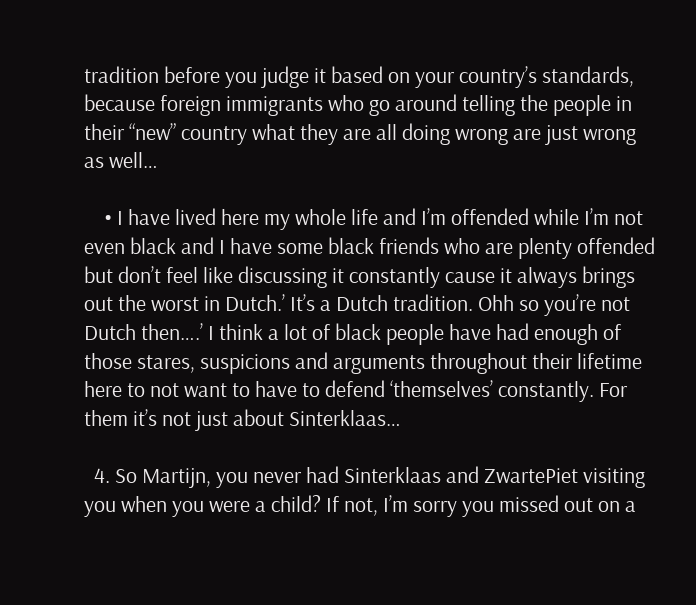tradition before you judge it based on your country’s standards, because foreign immigrants who go around telling the people in their “new” country what they are all doing wrong are just wrong as well…

    • I have lived here my whole life and I’m offended while I’m not even black and I have some black friends who are plenty offended but don’t feel like discussing it constantly cause it always brings out the worst in Dutch.’ It’s a Dutch tradition. Ohh so you’re not Dutch then….’ I think a lot of black people have had enough of those stares, suspicions and arguments throughout their lifetime here to not want to have to defend ‘themselves’ constantly. For them it’s not just about Sinterklaas…

  4. So Martijn, you never had Sinterklaas and ZwartePiet visiting you when you were a child? If not, I’m sorry you missed out on a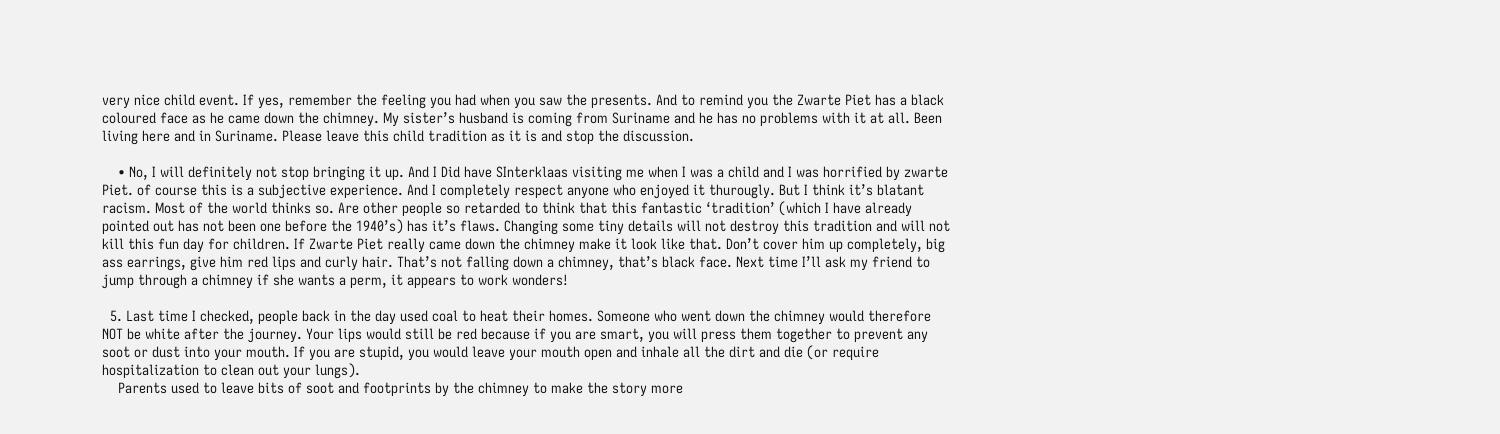very nice child event. If yes, remember the feeling you had when you saw the presents. And to remind you the Zwarte Piet has a black coloured face as he came down the chimney. My sister’s husband is coming from Suriname and he has no problems with it at all. Been living here and in Suriname. Please leave this child tradition as it is and stop the discussion.

    • No, I will definitely not stop bringing it up. And I Did have SInterklaas visiting me when I was a child and I was horrified by zwarte Piet. of course this is a subjective experience. And I completely respect anyone who enjoyed it thurougly. But I think it’s blatant racism. Most of the world thinks so. Are other people so retarded to think that this fantastic ‘tradition’ (which I have already pointed out has not been one before the 1940’s) has it’s flaws. Changing some tiny details will not destroy this tradition and will not kill this fun day for children. If Zwarte Piet really came down the chimney make it look like that. Don’t cover him up completely, big ass earrings, give him red lips and curly hair. That’s not falling down a chimney, that’s black face. Next time I’ll ask my friend to jump through a chimney if she wants a perm, it appears to work wonders!

  5. Last time I checked, people back in the day used coal to heat their homes. Someone who went down the chimney would therefore NOT be white after the journey. Your lips would still be red because if you are smart, you will press them together to prevent any soot or dust into your mouth. If you are stupid, you would leave your mouth open and inhale all the dirt and die (or require hospitalization to clean out your lungs).
    Parents used to leave bits of soot and footprints by the chimney to make the story more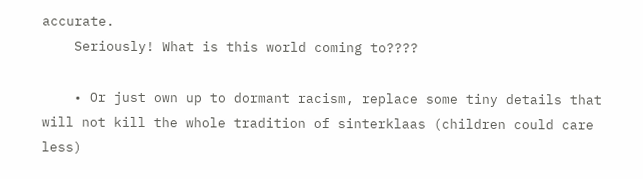accurate.
    Seriously! What is this world coming to????

    • Or just own up to dormant racism, replace some tiny details that will not kill the whole tradition of sinterklaas (children could care less)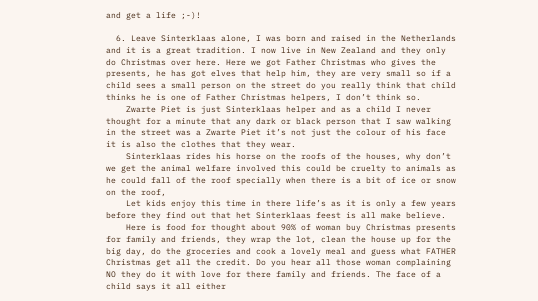and get a life ;-)!

  6. Leave Sinterklaas alone, I was born and raised in the Netherlands and it is a great tradition. I now live in New Zealand and they only do Christmas over here. Here we got Father Christmas who gives the presents, he has got elves that help him, they are very small so if a child sees a small person on the street do you really think that child thinks he is one of Father Christmas helpers, I don’t think so.
    Zwarte Piet is just Sinterklaas helper and as a child I never thought for a minute that any dark or black person that I saw walking in the street was a Zwarte Piet it’s not just the colour of his face it is also the clothes that they wear.
    Sinterklaas rides his horse on the roofs of the houses, why don’t we get the animal welfare involved this could be cruelty to animals as he could fall of the roof specially when there is a bit of ice or snow on the roof,
    Let kids enjoy this time in there life’s as it is only a few years before they find out that het Sinterklaas feest is all make believe.
    Here is food for thought about 90% of woman buy Christmas presents for family and friends, they wrap the lot, clean the house up for the big day, do the groceries and cook a lovely meal and guess what FATHER Christmas get all the credit. Do you hear all those woman complaining NO they do it with love for there family and friends. The face of a child says it all either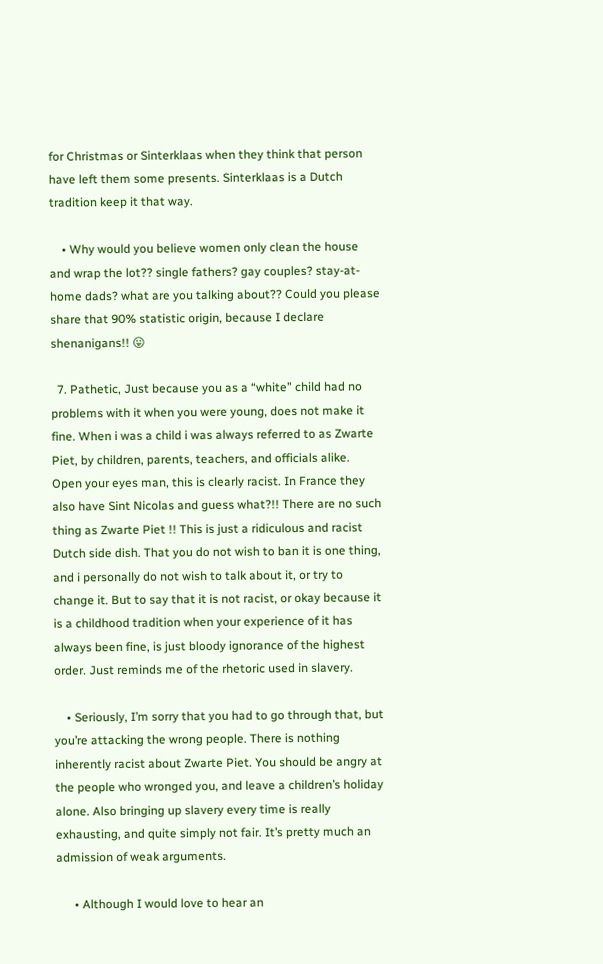for Christmas or Sinterklaas when they think that person have left them some presents. Sinterklaas is a Dutch tradition keep it that way.

    • Why would you believe women only clean the house and wrap the lot?? single fathers? gay couples? stay-at-home dads? what are you talking about?? Could you please share that 90% statistic origin, because I declare shenanigans!! 😛

  7. Pathetic, Just because you as a “white” child had no problems with it when you were young, does not make it fine. When i was a child i was always referred to as Zwarte Piet, by children, parents, teachers, and officials alike. Open your eyes man, this is clearly racist. In France they also have Sint Nicolas and guess what?!! There are no such thing as Zwarte Piet !! This is just a ridiculous and racist Dutch side dish. That you do not wish to ban it is one thing, and i personally do not wish to talk about it, or try to change it. But to say that it is not racist, or okay because it is a childhood tradition when your experience of it has always been fine, is just bloody ignorance of the highest order. Just reminds me of the rhetoric used in slavery.

    • Seriously, I’m sorry that you had to go through that, but you’re attacking the wrong people. There is nothing inherently racist about Zwarte Piet. You should be angry at the people who wronged you, and leave a children’s holiday alone. Also bringing up slavery every time is really exhausting, and quite simply not fair. It’s pretty much an admission of weak arguments.

      • Although I would love to hear an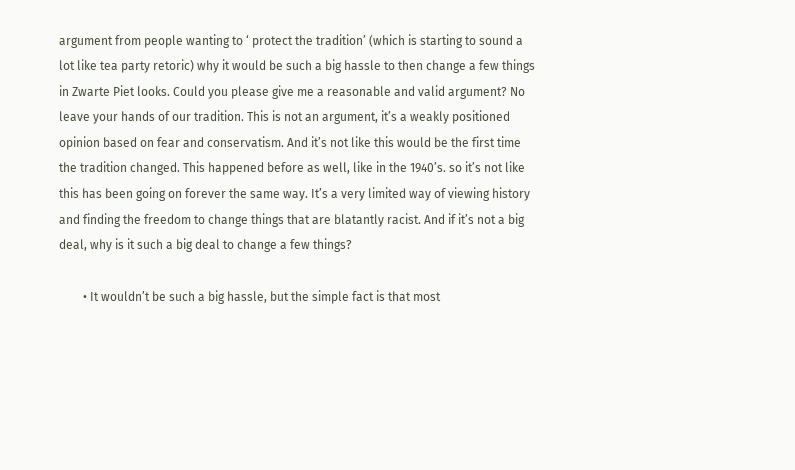argument from people wanting to ‘ protect the tradition’ (which is starting to sound a lot like tea party retoric) why it would be such a big hassle to then change a few things in Zwarte Piet looks. Could you please give me a reasonable and valid argument? No leave your hands of our tradition. This is not an argument, it’s a weakly positioned opinion based on fear and conservatism. And it’s not like this would be the first time the tradition changed. This happened before as well, like in the 1940’s. so it’s not like this has been going on forever the same way. It’s a very limited way of viewing history and finding the freedom to change things that are blatantly racist. And if it’s not a big deal, why is it such a big deal to change a few things?

        • It wouldn’t be such a big hassle, but the simple fact is that most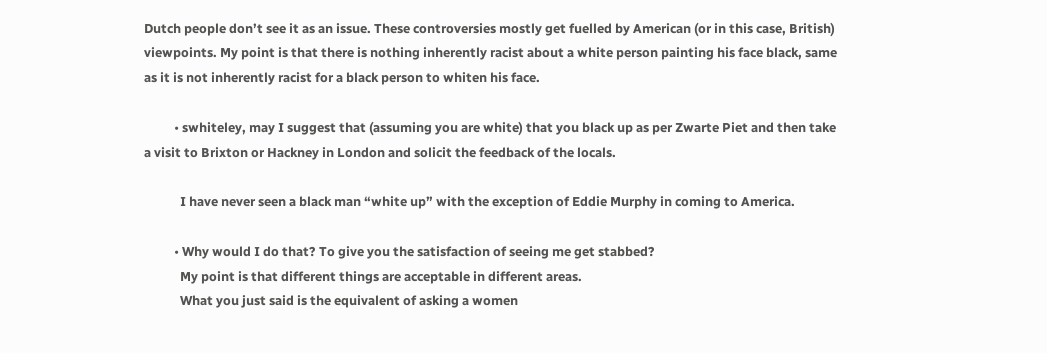Dutch people don’t see it as an issue. These controversies mostly get fuelled by American (or in this case, British) viewpoints. My point is that there is nothing inherently racist about a white person painting his face black, same as it is not inherently racist for a black person to whiten his face.

          • swhiteley, may I suggest that (assuming you are white) that you black up as per Zwarte Piet and then take a visit to Brixton or Hackney in London and solicit the feedback of the locals.

            I have never seen a black man “white up” with the exception of Eddie Murphy in coming to America.

          • Why would I do that? To give you the satisfaction of seeing me get stabbed?
            My point is that different things are acceptable in different areas.
            What you just said is the equivalent of asking a women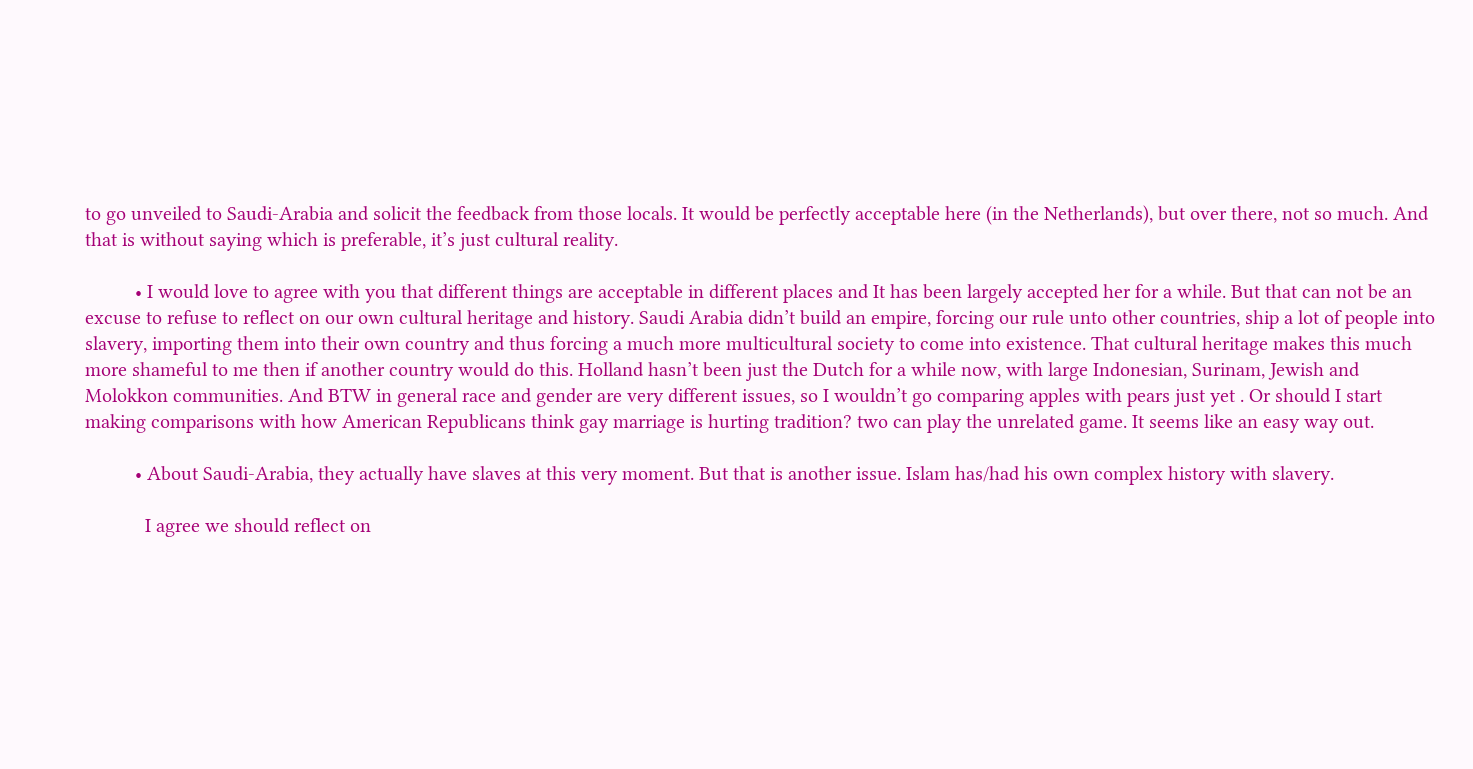to go unveiled to Saudi-Arabia and solicit the feedback from those locals. It would be perfectly acceptable here (in the Netherlands), but over there, not so much. And that is without saying which is preferable, it’s just cultural reality.

          • I would love to agree with you that different things are acceptable in different places and It has been largely accepted her for a while. But that can not be an excuse to refuse to reflect on our own cultural heritage and history. Saudi Arabia didn’t build an empire, forcing our rule unto other countries, ship a lot of people into slavery, importing them into their own country and thus forcing a much more multicultural society to come into existence. That cultural heritage makes this much more shameful to me then if another country would do this. Holland hasn’t been just the Dutch for a while now, with large Indonesian, Surinam, Jewish and Molokkon communities. And BTW in general race and gender are very different issues, so I wouldn’t go comparing apples with pears just yet . Or should I start making comparisons with how American Republicans think gay marriage is hurting tradition? two can play the unrelated game. It seems like an easy way out.

          • About Saudi-Arabia, they actually have slaves at this very moment. But that is another issue. Islam has/had his own complex history with slavery.

            I agree we should reflect on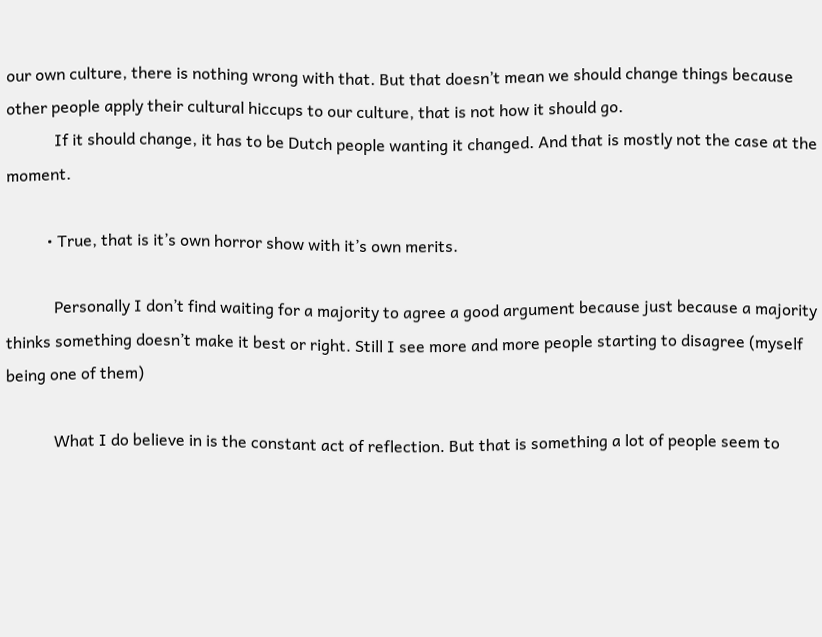our own culture, there is nothing wrong with that. But that doesn’t mean we should change things because other people apply their cultural hiccups to our culture, that is not how it should go.
            If it should change, it has to be Dutch people wanting it changed. And that is mostly not the case at the moment.

          • True, that is it’s own horror show with it’s own merits.

            Personally I don’t find waiting for a majority to agree a good argument because just because a majority thinks something doesn’t make it best or right. Still I see more and more people starting to disagree (myself being one of them)

            What I do believe in is the constant act of reflection. But that is something a lot of people seem to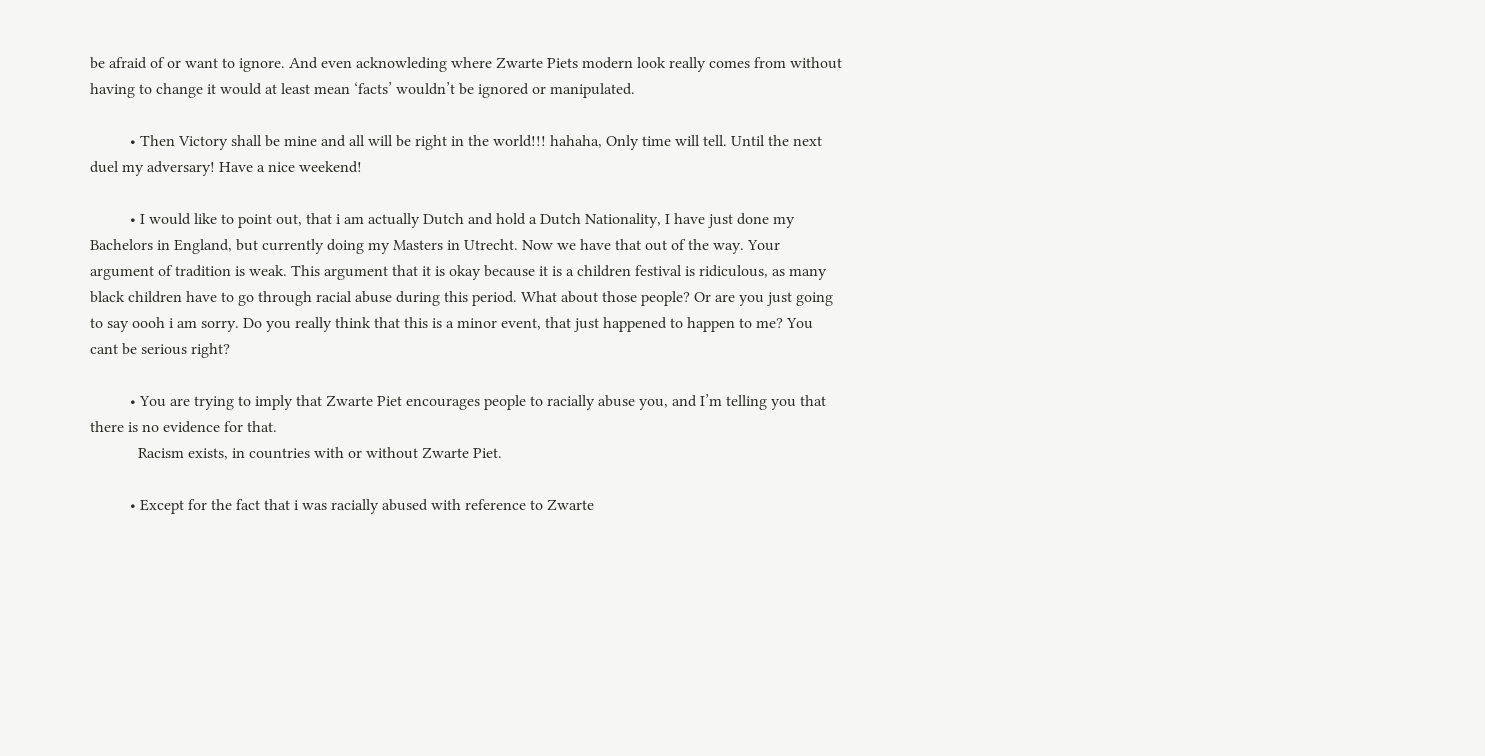be afraid of or want to ignore. And even acknowleding where Zwarte Piets modern look really comes from without having to change it would at least mean ‘facts’ wouldn’t be ignored or manipulated.

          • Then Victory shall be mine and all will be right in the world!!! hahaha, Only time will tell. Until the next duel my adversary! Have a nice weekend!

          • I would like to point out, that i am actually Dutch and hold a Dutch Nationality, I have just done my Bachelors in England, but currently doing my Masters in Utrecht. Now we have that out of the way. Your argument of tradition is weak. This argument that it is okay because it is a children festival is ridiculous, as many black children have to go through racial abuse during this period. What about those people? Or are you just going to say oooh i am sorry. Do you really think that this is a minor event, that just happened to happen to me? You cant be serious right?

          • You are trying to imply that Zwarte Piet encourages people to racially abuse you, and I’m telling you that there is no evidence for that.
            Racism exists, in countries with or without Zwarte Piet.

          • Except for the fact that i was racially abused with reference to Zwarte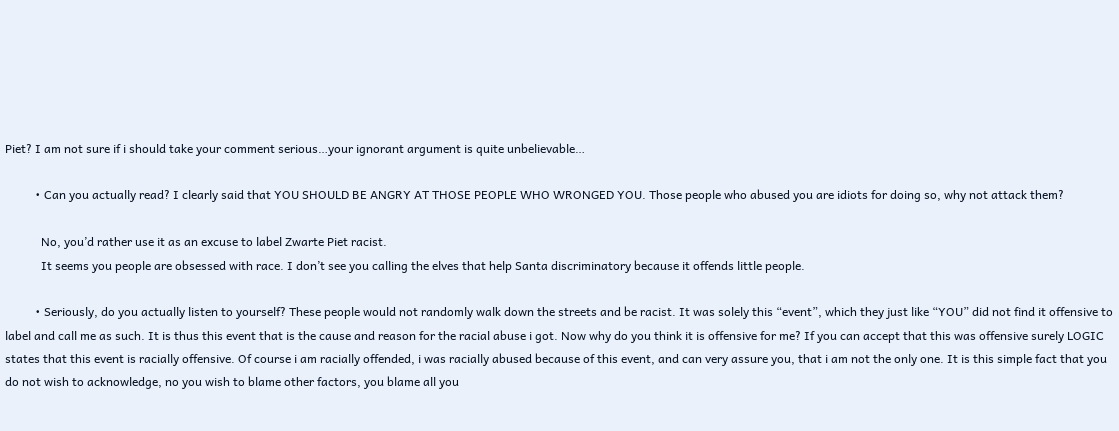Piet? I am not sure if i should take your comment serious…your ignorant argument is quite unbelievable…

          • Can you actually read? I clearly said that YOU SHOULD BE ANGRY AT THOSE PEOPLE WHO WRONGED YOU. Those people who abused you are idiots for doing so, why not attack them?

            No, you’d rather use it as an excuse to label Zwarte Piet racist.
            It seems you people are obsessed with race. I don’t see you calling the elves that help Santa discriminatory because it offends little people.

          • Seriously, do you actually listen to yourself? These people would not randomly walk down the streets and be racist. It was solely this “event”, which they just like “YOU” did not find it offensive to label and call me as such. It is thus this event that is the cause and reason for the racial abuse i got. Now why do you think it is offensive for me? If you can accept that this was offensive surely LOGIC states that this event is racially offensive. Of course i am racially offended, i was racially abused because of this event, and can very assure you, that i am not the only one. It is this simple fact that you do not wish to acknowledge, no you wish to blame other factors, you blame all you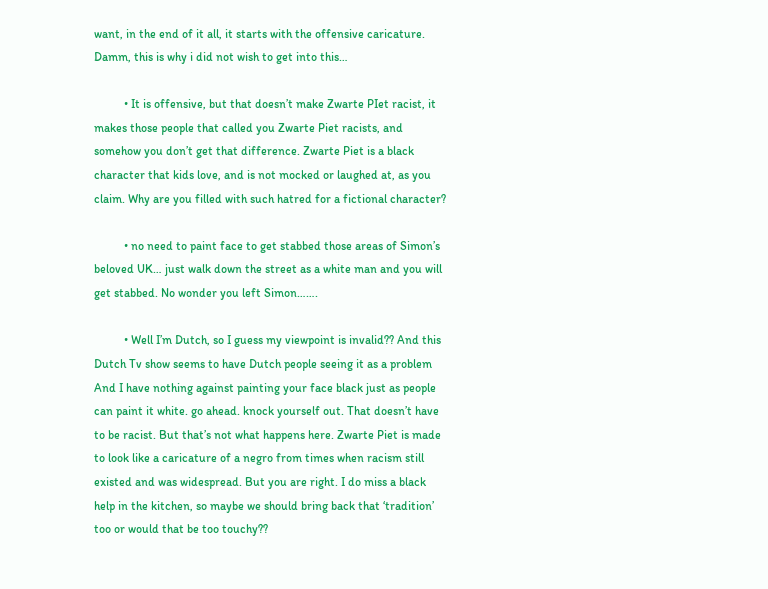want, in the end of it all, it starts with the offensive caricature. Damm, this is why i did not wish to get into this…

          • It is offensive, but that doesn’t make Zwarte PIet racist, it makes those people that called you Zwarte Piet racists, and somehow you don’t get that difference. Zwarte Piet is a black character that kids love, and is not mocked or laughed at, as you claim. Why are you filled with such hatred for a fictional character?

          • no need to paint face to get stabbed those areas of Simon’s beloved UK… just walk down the street as a white man and you will get stabbed. No wonder you left Simon…….

          • Well I’m Dutch, so I guess my viewpoint is invalid?? And this Dutch Tv show seems to have Dutch people seeing it as a problem And I have nothing against painting your face black just as people can paint it white. go ahead. knock yourself out. That doesn’t have to be racist. But that’s not what happens here. Zwarte Piet is made to look like a caricature of a negro from times when racism still existed and was widespread. But you are right. I do miss a black help in the kitchen, so maybe we should bring back that ‘tradition’ too or would that be too touchy??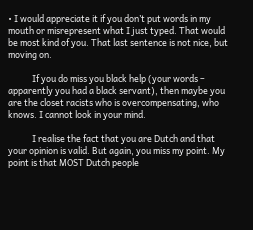• I would appreciate it if you don’t put words in my mouth or misrepresent what I just typed. That would be most kind of you. That last sentence is not nice, but moving on.

            If you do miss you black help (your words – apparently you had a black servant), then maybe you are the closet racists who is overcompensating, who knows. I cannot look in your mind.

            I realise the fact that you are Dutch and that your opinion is valid. But again, you miss my point. My point is that MOST Dutch people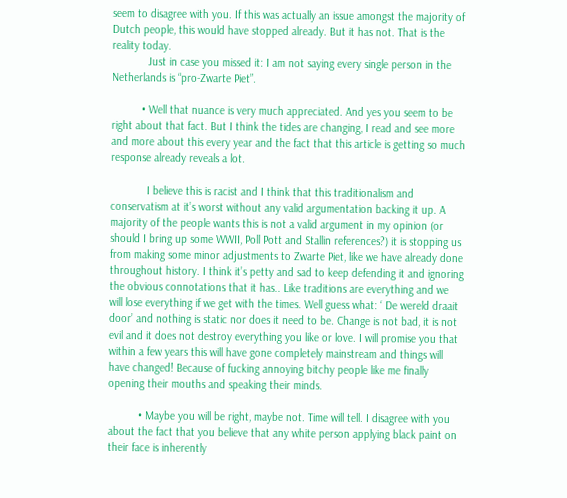seem to disagree with you. If this was actually an issue amongst the majority of Dutch people, this would have stopped already. But it has not. That is the reality today.
            Just in case you missed it: I am not saying every single person in the Netherlands is “pro-Zwarte Piet”.

          • Well that nuance is very much appreciated. And yes you seem to be right about that fact. But I think the tides are changing, I read and see more and more about this every year and the fact that this article is getting so much response already reveals a lot.

            I believe this is racist and I think that this traditionalism and conservatism at it’s worst without any valid argumentation backing it up. A majority of the people wants this is not a valid argument in my opinion (or should I bring up some WWII, Poll Pott and Stallin references?) it is stopping us from making some minor adjustments to Zwarte Piet, like we have already done throughout history. I think it’s petty and sad to keep defending it and ignoring the obvious connotations that it has.. Like traditions are everything and we will lose everything if we get with the times. Well guess what: ‘ De wereld draait door’ and nothing is static nor does it need to be. Change is not bad, it is not evil and it does not destroy everything you like or love. I will promise you that within a few years this will have gone completely mainstream and things will have changed! Because of fucking annoying bitchy people like me finally opening their mouths and speaking their minds.

          • Maybe you will be right, maybe not. Time will tell. I disagree with you about the fact that you believe that any white person applying black paint on their face is inherently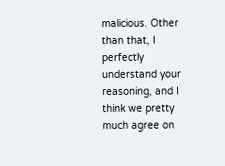malicious. Other than that, I perfectly understand your reasoning, and I think we pretty much agree on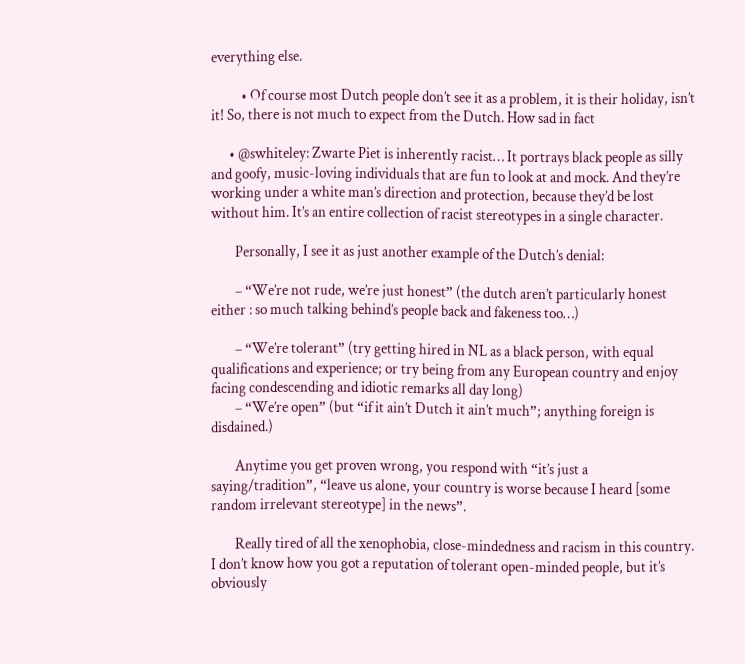everything else.

          • Of course most Dutch people don’t see it as a problem, it is their holiday, isn’t it! So, there is not much to expect from the Dutch. How sad in fact

      • @swhiteley: Zwarte Piet is inherently racist… It portrays black people as silly and goofy, music-loving individuals that are fun to look at and mock. And they’re working under a white man’s direction and protection, because they’d be lost without him. It’s an entire collection of racist stereotypes in a single character.

        Personally, I see it as just another example of the Dutch’s denial:

        – “We’re not rude, we’re just honest” (the dutch aren’t particularly honest either : so much talking behind’s people back and fakeness too…)

        – “We’re tolerant” (try getting hired in NL as a black person, with equal qualifications and experience; or try being from any European country and enjoy facing condescending and idiotic remarks all day long)
        – “We’re open” (but “if it ain’t Dutch it ain’t much”; anything foreign is disdained.)

        Anytime you get proven wrong, you respond with “it’s just a saying/tradition”, “leave us alone, your country is worse because I heard [some random irrelevant stereotype] in the news”.

        Really tired of all the xenophobia, close-mindedness and racism in this country. I don’t know how you got a reputation of tolerant open-minded people, but it’s obviously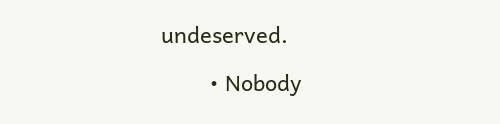undeserved.

        • Nobody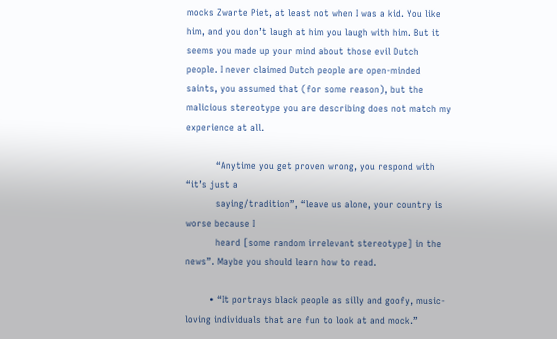mocks Zwarte Piet, at least not when I was a kid. You like him, and you don’t laugh at him you laugh with him. But it seems you made up your mind about those evil Dutch people. I never claimed Dutch people are open-minded saints, you assumed that (for some reason), but the malicious stereotype you are describing does not match my experience at all.

          “Anytime you get proven wrong, you respond with “it’s just a
          saying/tradition”, “leave us alone, your country is worse because I
          heard [some random irrelevant stereotype] in the news”. Maybe you should learn how to read.

        • “It portrays black people as silly and goofy, music-loving individuals that are fun to look at and mock.”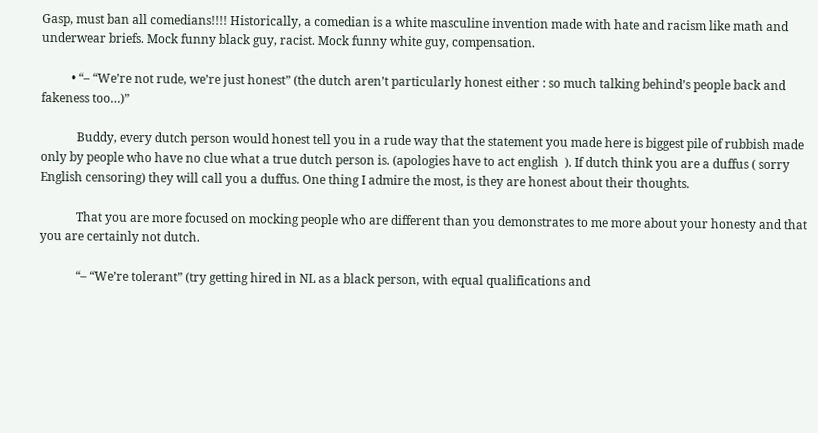Gasp, must ban all comedians!!!! Historically, a comedian is a white masculine invention made with hate and racism like math and underwear briefs. Mock funny black guy, racist. Mock funny white guy, compensation.

          • “– “We’re not rude, we’re just honest” (the dutch aren’t particularly honest either : so much talking behind’s people back and fakeness too…)”

            Buddy, every dutch person would honest tell you in a rude way that the statement you made here is biggest pile of rubbish made only by people who have no clue what a true dutch person is. (apologies have to act english  ). If dutch think you are a duffus ( sorry English censoring) they will call you a duffus. One thing I admire the most, is they are honest about their thoughts.

            That you are more focused on mocking people who are different than you demonstrates to me more about your honesty and that you are certainly not dutch.

            “– “We’re tolerant” (try getting hired in NL as a black person, with equal qualifications and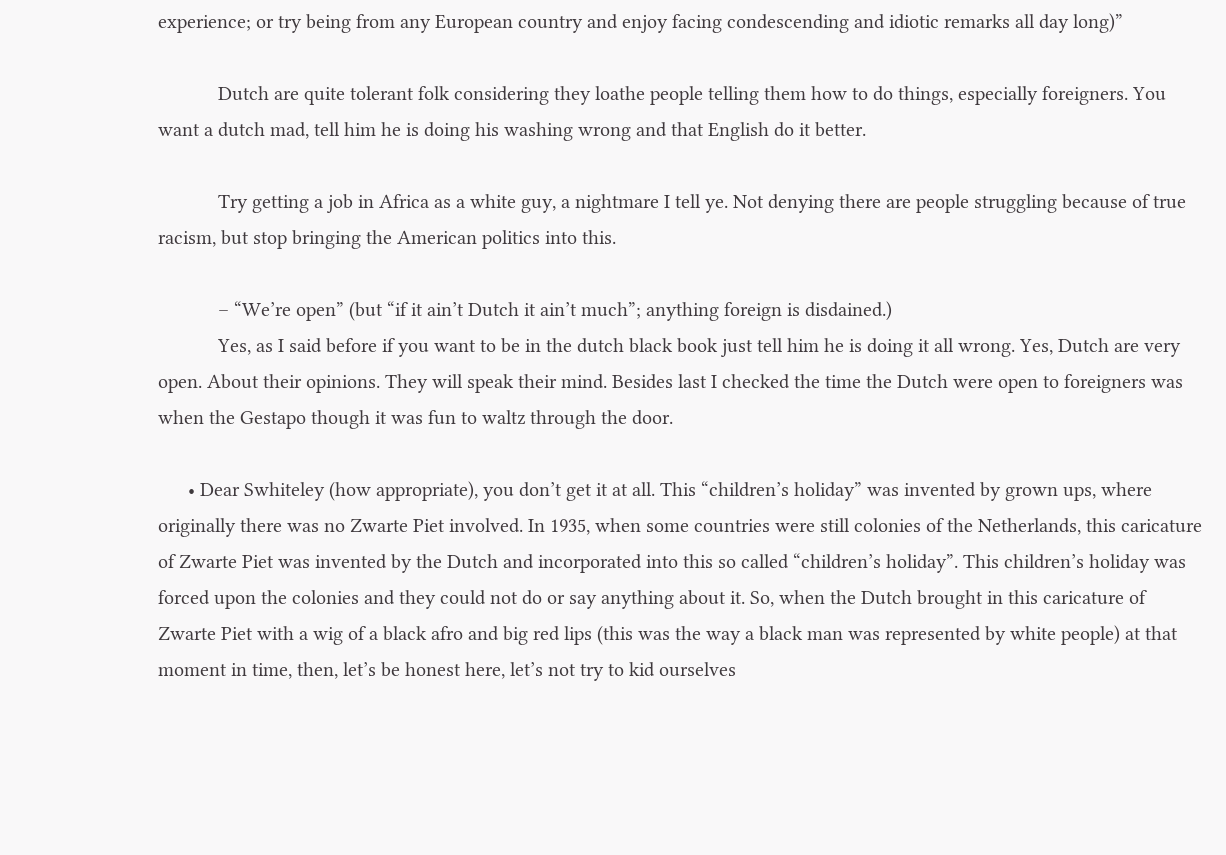experience; or try being from any European country and enjoy facing condescending and idiotic remarks all day long)”

            Dutch are quite tolerant folk considering they loathe people telling them how to do things, especially foreigners. You want a dutch mad, tell him he is doing his washing wrong and that English do it better.

            Try getting a job in Africa as a white guy, a nightmare I tell ye. Not denying there are people struggling because of true racism, but stop bringing the American politics into this.

            – “We’re open” (but “if it ain’t Dutch it ain’t much”; anything foreign is disdained.)
            Yes, as I said before if you want to be in the dutch black book just tell him he is doing it all wrong. Yes, Dutch are very open. About their opinions. They will speak their mind. Besides last I checked the time the Dutch were open to foreigners was when the Gestapo though it was fun to waltz through the door.

      • Dear Swhiteley (how appropriate), you don’t get it at all. This “children’s holiday” was invented by grown ups, where originally there was no Zwarte Piet involved. In 1935, when some countries were still colonies of the Netherlands, this caricature of Zwarte Piet was invented by the Dutch and incorporated into this so called “children’s holiday”. This children’s holiday was forced upon the colonies and they could not do or say anything about it. So, when the Dutch brought in this caricature of Zwarte Piet with a wig of a black afro and big red lips (this was the way a black man was represented by white people) at that moment in time, then, let’s be honest here, let’s not try to kid ourselves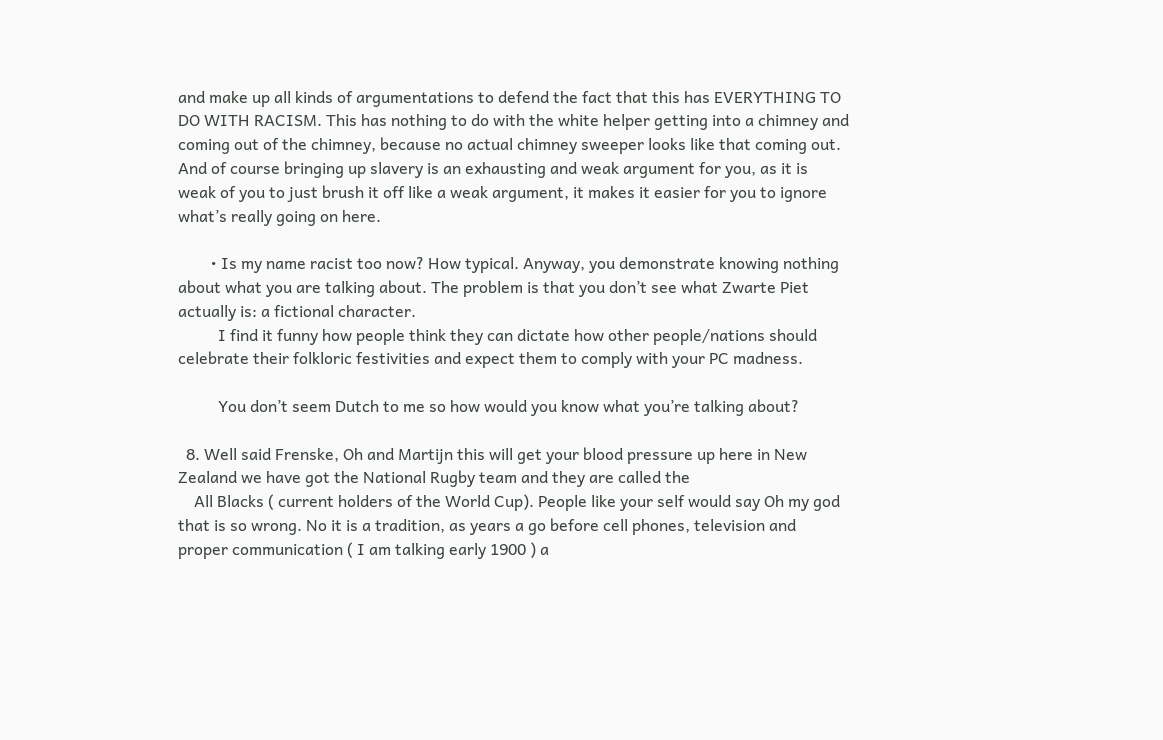and make up all kinds of argumentations to defend the fact that this has EVERYTHING TO DO WITH RACISM. This has nothing to do with the white helper getting into a chimney and coming out of the chimney, because no actual chimney sweeper looks like that coming out. And of course bringing up slavery is an exhausting and weak argument for you, as it is weak of you to just brush it off like a weak argument, it makes it easier for you to ignore what’s really going on here.

        • Is my name racist too now? How typical. Anyway, you demonstrate knowing nothing about what you are talking about. The problem is that you don’t see what Zwarte Piet actually is: a fictional character.
          I find it funny how people think they can dictate how other people/nations should celebrate their folkloric festivities and expect them to comply with your PC madness.

          You don’t seem Dutch to me so how would you know what you’re talking about?

  8. Well said Frenske, Oh and Martijn this will get your blood pressure up here in New Zealand we have got the National Rugby team and they are called the
    All Blacks ( current holders of the World Cup). People like your self would say Oh my god that is so wrong. No it is a tradition, as years a go before cell phones, television and proper communication ( I am talking early 1900 ) a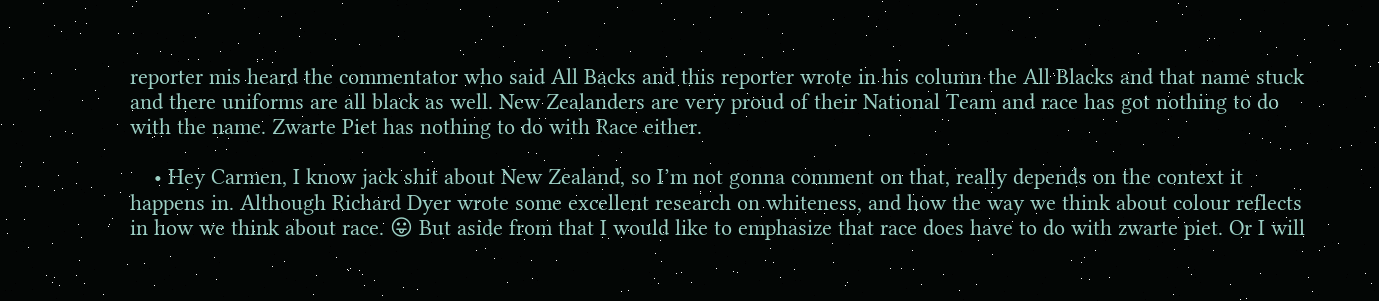reporter mis heard the commentator who said All Backs and this reporter wrote in his column the All Blacks and that name stuck and there uniforms are all black as well. New Zealanders are very proud of their National Team and race has got nothing to do with the name. Zwarte Piet has nothing to do with Race either.

    • Hey Carmen, I know jack shit about New Zealand, so I’m not gonna comment on that, really depends on the context it happens in. Although Richard Dyer wrote some excellent research on whiteness, and how the way we think about colour reflects in how we think about race. 😛 But aside from that I would like to emphasize that race does have to do with zwarte piet. Or I will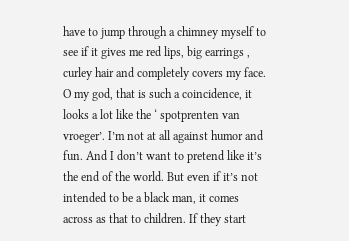have to jump through a chimney myself to see if it gives me red lips, big earrings , curley hair and completely covers my face. O my god, that is such a coincidence, it looks a lot like the ‘ spotprenten van vroeger’. I’m not at all against humor and fun. And I don’t want to pretend like it’s the end of the world. But even if it’s not intended to be a black man, it comes across as that to children. If they start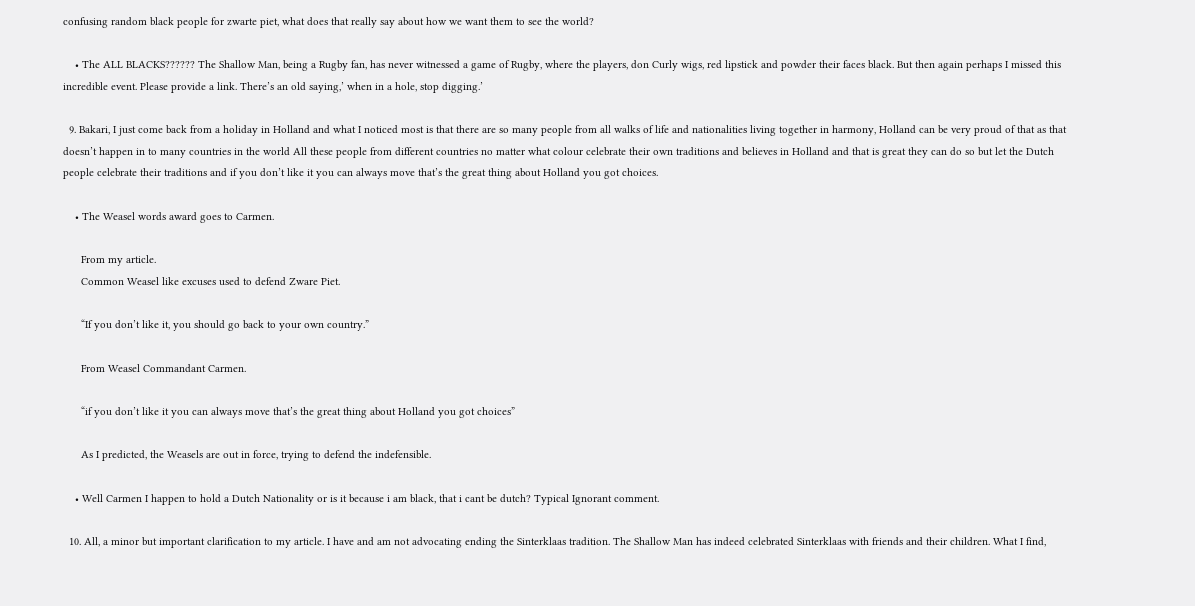confusing random black people for zwarte piet, what does that really say about how we want them to see the world?

    • The ALL BLACKS?????? The Shallow Man, being a Rugby fan, has never witnessed a game of Rugby, where the players, don Curly wigs, red lipstick and powder their faces black. But then again perhaps I missed this incredible event. Please provide a link. There’s an old saying,’ when in a hole, stop digging.’

  9. Bakari, I just come back from a holiday in Holland and what I noticed most is that there are so many people from all walks of life and nationalities living together in harmony, Holland can be very proud of that as that doesn’t happen in to many countries in the world All these people from different countries no matter what colour celebrate their own traditions and believes in Holland and that is great they can do so but let the Dutch people celebrate their traditions and if you don’t like it you can always move that’s the great thing about Holland you got choices.

    • The Weasel words award goes to Carmen.

      From my article.
      Common Weasel like excuses used to defend Zware Piet.

      “If you don’t like it, you should go back to your own country.”

      From Weasel Commandant Carmen.

      “if you don’t like it you can always move that’s the great thing about Holland you got choices”

      As I predicted, the Weasels are out in force, trying to defend the indefensible.

    • Well Carmen I happen to hold a Dutch Nationality or is it because i am black, that i cant be dutch? Typical Ignorant comment.

  10. All, a minor but important clarification to my article. I have and am not advocating ending the Sinterklaas tradition. The Shallow Man has indeed celebrated Sinterklaas with friends and their children. What I find,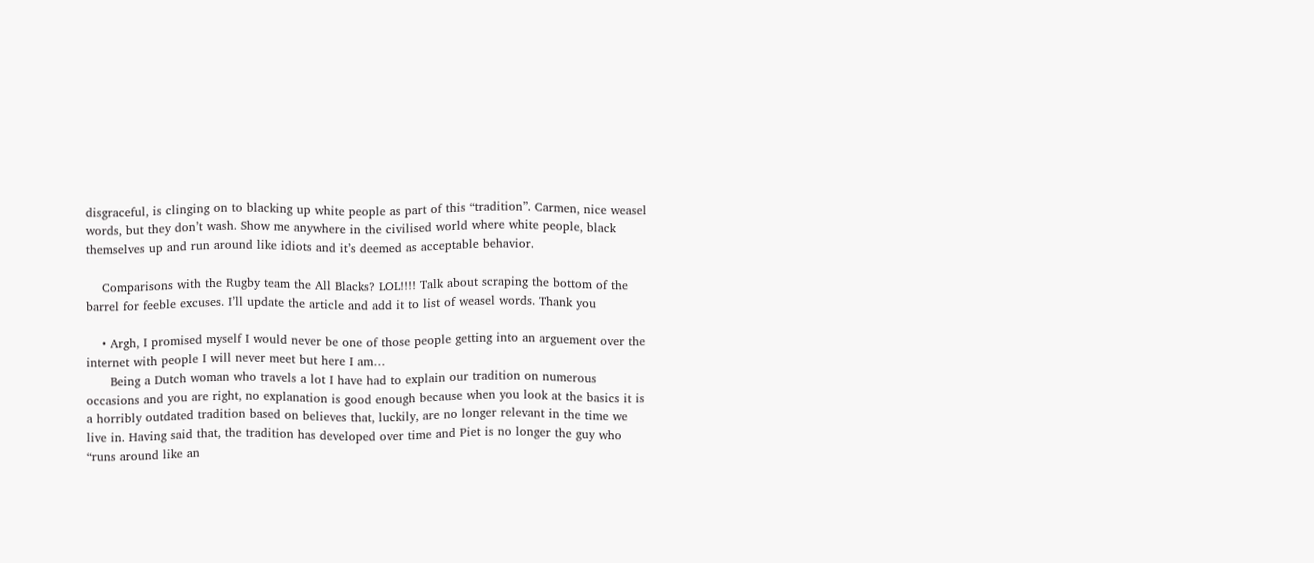disgraceful, is clinging on to blacking up white people as part of this “tradition”. Carmen, nice weasel words, but they don’t wash. Show me anywhere in the civilised world where white people, black themselves up and run around like idiots and it’s deemed as acceptable behavior.

    Comparisons with the Rugby team the All Blacks? LOL!!!! Talk about scraping the bottom of the barrel for feeble excuses. I’ll update the article and add it to list of weasel words. Thank you

    • Argh, I promised myself I would never be one of those people getting into an arguement over the internet with people I will never meet but here I am…
      Being a Dutch woman who travels a lot I have had to explain our tradition on numerous occasions and you are right, no explanation is good enough because when you look at the basics it is a horribly outdated tradition based on believes that, luckily, are no longer relevant in the time we live in. Having said that, the tradition has developed over time and Piet is no longer the guy who “runs around like an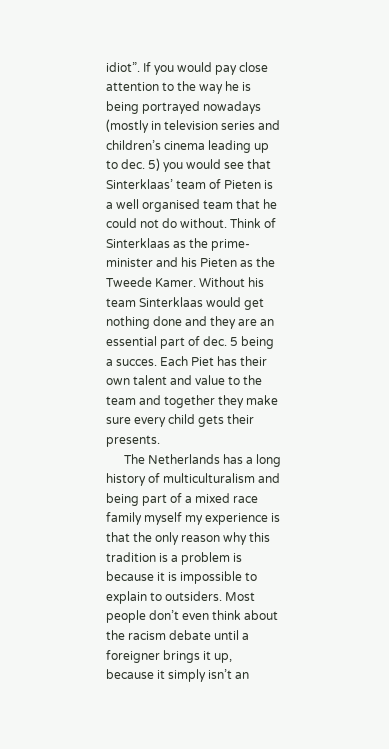idiot”. If you would pay close attention to the way he is being portrayed nowadays (mostly in television series and children’s cinema leading up to dec. 5) you would see that Sinterklaas’ team of Pieten is a well organised team that he could not do without. Think of Sinterklaas as the prime-minister and his Pieten as the Tweede Kamer. Without his team Sinterklaas would get nothing done and they are an essential part of dec. 5 being a succes. Each Piet has their own talent and value to the team and together they make sure every child gets their presents.
      The Netherlands has a long history of multiculturalism and being part of a mixed race family myself my experience is that the only reason why this tradition is a problem is because it is impossible to explain to outsiders. Most people don’t even think about the racism debate until a foreigner brings it up, because it simply isn’t an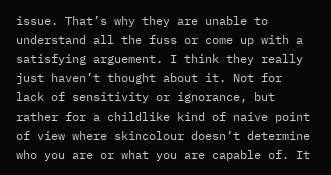issue. That’s why they are unable to understand all the fuss or come up with a satisfying arguement. I think they really just haven’t thought about it. Not for lack of sensitivity or ignorance, but rather for a childlike kind of naive point of view where skincolour doesn’t determine who you are or what you are capable of. It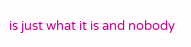is just what it is and nobody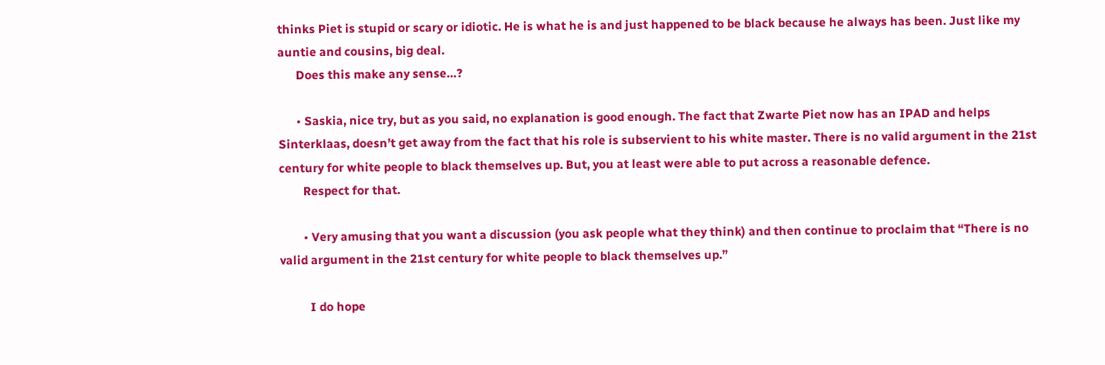thinks Piet is stupid or scary or idiotic. He is what he is and just happened to be black because he always has been. Just like my auntie and cousins, big deal.
      Does this make any sense…?

      • Saskia, nice try, but as you said, no explanation is good enough. The fact that Zwarte Piet now has an IPAD and helps Sinterklaas, doesn’t get away from the fact that his role is subservient to his white master. There is no valid argument in the 21st century for white people to black themselves up. But, you at least were able to put across a reasonable defence.
        Respect for that.

        • Very amusing that you want a discussion (you ask people what they think) and then continue to proclaim that “There is no valid argument in the 21st century for white people to black themselves up.”

          I do hope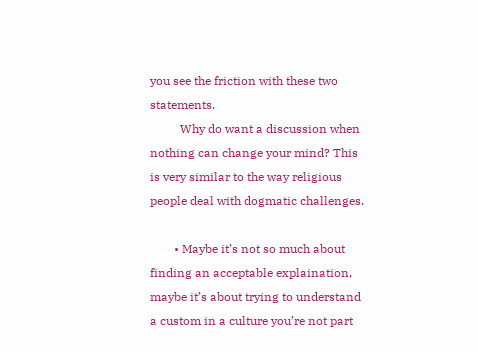you see the friction with these two statements.
          Why do want a discussion when nothing can change your mind? This is very similar to the way religious people deal with dogmatic challenges.

        • Maybe it’s not so much about finding an acceptable explaination, maybe it’s about trying to understand a custom in a culture you’re not part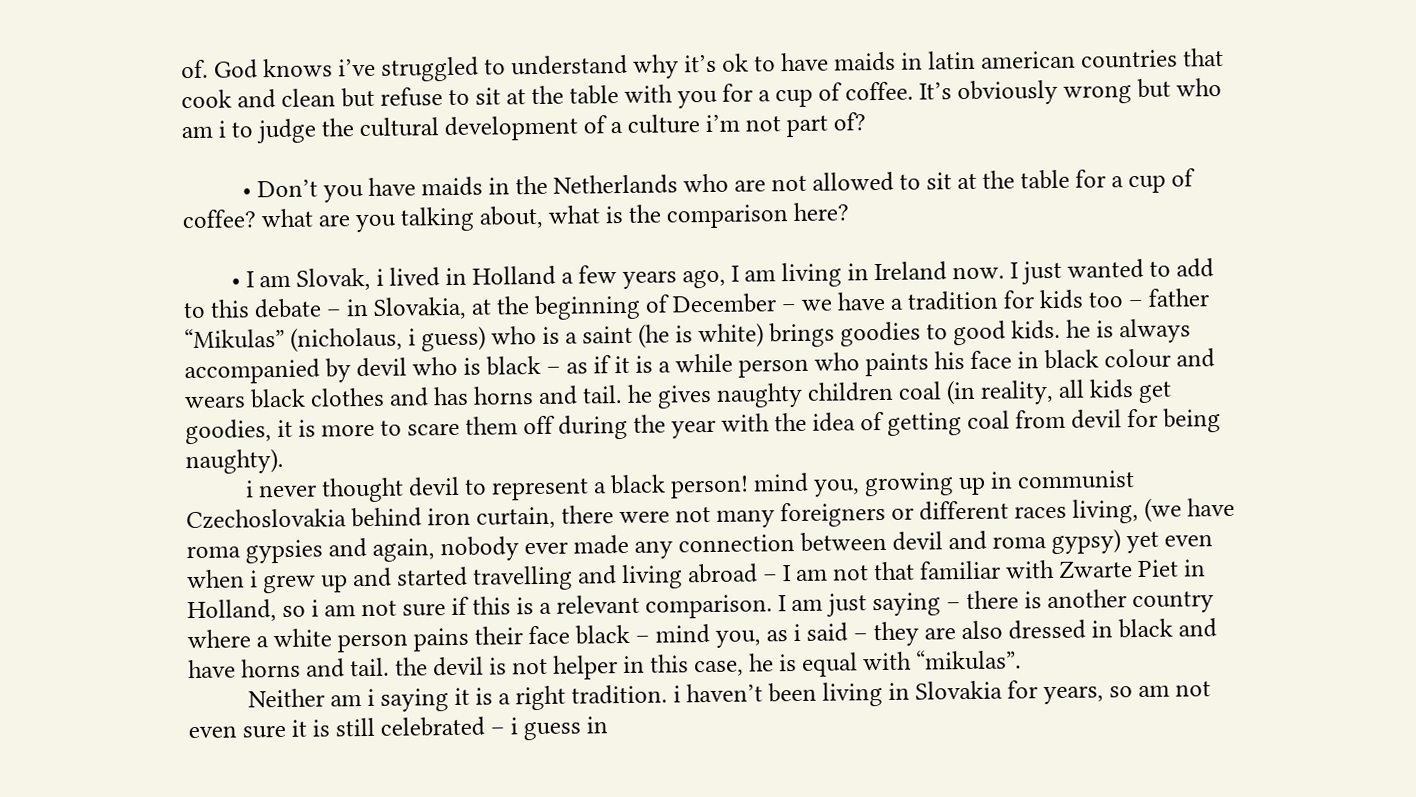of. God knows i’ve struggled to understand why it’s ok to have maids in latin american countries that cook and clean but refuse to sit at the table with you for a cup of coffee. It’s obviously wrong but who am i to judge the cultural development of a culture i’m not part of?

          • Don’t you have maids in the Netherlands who are not allowed to sit at the table for a cup of coffee? what are you talking about, what is the comparison here?

        • I am Slovak, i lived in Holland a few years ago, I am living in Ireland now. I just wanted to add to this debate – in Slovakia, at the beginning of December – we have a tradition for kids too – father “Mikulas” (nicholaus, i guess) who is a saint (he is white) brings goodies to good kids. he is always accompanied by devil who is black – as if it is a while person who paints his face in black colour and wears black clothes and has horns and tail. he gives naughty children coal (in reality, all kids get goodies, it is more to scare them off during the year with the idea of getting coal from devil for being naughty).
          i never thought devil to represent a black person! mind you, growing up in communist Czechoslovakia behind iron curtain, there were not many foreigners or different races living, (we have roma gypsies and again, nobody ever made any connection between devil and roma gypsy) yet even when i grew up and started travelling and living abroad – I am not that familiar with Zwarte Piet in Holland, so i am not sure if this is a relevant comparison. I am just saying – there is another country where a white person pains their face black – mind you, as i said – they are also dressed in black and have horns and tail. the devil is not helper in this case, he is equal with “mikulas”.
          Neither am i saying it is a right tradition. i haven’t been living in Slovakia for years, so am not even sure it is still celebrated – i guess in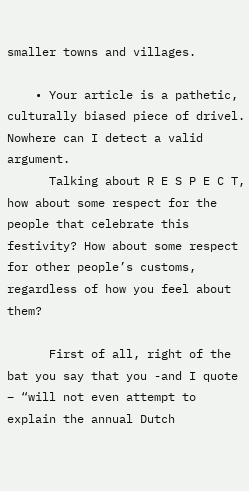smaller towns and villages.

    • Your article is a pathetic, culturally biased piece of drivel. Nowhere can I detect a valid argument.
      Talking about R E S P E C T, how about some respect for the people that celebrate this festivity? How about some respect for other people’s customs, regardless of how you feel about them?

      First of all, right of the bat you say that you -and I quote – “will not even attempt to explain the annual Dutch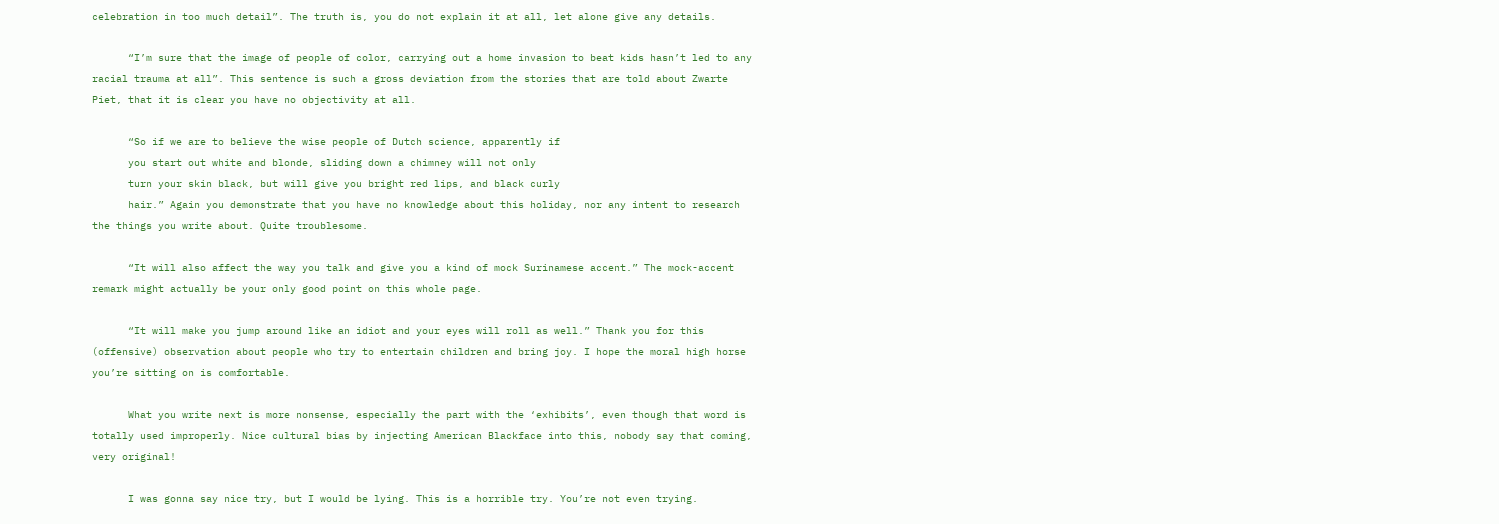celebration in too much detail”. The truth is, you do not explain it at all, let alone give any details.

      “I’m sure that the image of people of color, carrying out a home invasion to beat kids hasn’t led to any racial trauma at all”. This sentence is such a gross deviation from the stories that are told about Zwarte Piet, that it is clear you have no objectivity at all.

      “So if we are to believe the wise people of Dutch science, apparently if
      you start out white and blonde, sliding down a chimney will not only
      turn your skin black, but will give you bright red lips, and black curly
      hair.” Again you demonstrate that you have no knowledge about this holiday, nor any intent to research the things you write about. Quite troublesome.

      “It will also affect the way you talk and give you a kind of mock Surinamese accent.” The mock-accent remark might actually be your only good point on this whole page.

      “It will make you jump around like an idiot and your eyes will roll as well.” Thank you for this (offensive) observation about people who try to entertain children and bring joy. I hope the moral high horse you’re sitting on is comfortable.

      What you write next is more nonsense, especially the part with the ‘exhibits’, even though that word is totally used improperly. Nice cultural bias by injecting American Blackface into this, nobody say that coming, very original!

      I was gonna say nice try, but I would be lying. This is a horrible try. You’re not even trying.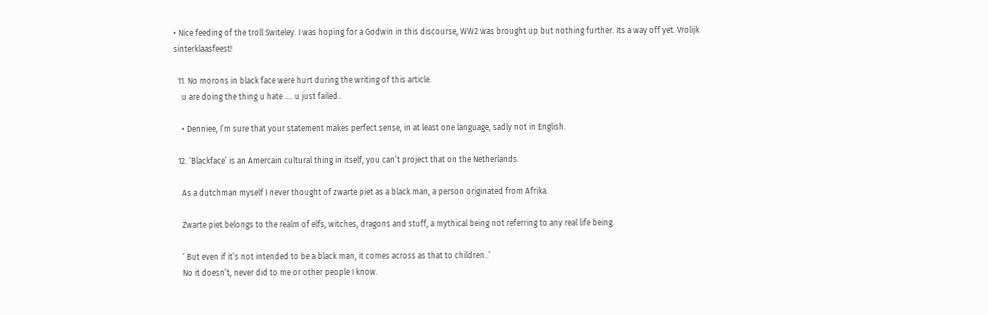• Nice feeding of the troll Switeley. I was hoping for a Godwin in this discourse, WW2 was brought up but nothing further. Its a way off yet. Vrolijk sinterklaasfeest!

  11. No morons in black face were hurt during the writing of this article.
    u are doing the thing u hate …. u just failed..

    • Denniee, I’m sure that your statement makes perfect sense, in at least one language, sadly not in English.

  12. ‘Blackface’ is an Amercain cultural thing in itself, you can’t project that on the Netherlands.

    As a dutchman myself I never thought of zwarte piet as a black man, a person originated from Afrika.

    Zwarte piet belongs to the realm of elfs, witches, dragons and stuff, a mythical being not referring to any real life being.

    ‘ But even if it’s not intended to be a black man, it comes across as that to children..’
    No it doesn’t, never did to me or other people I know.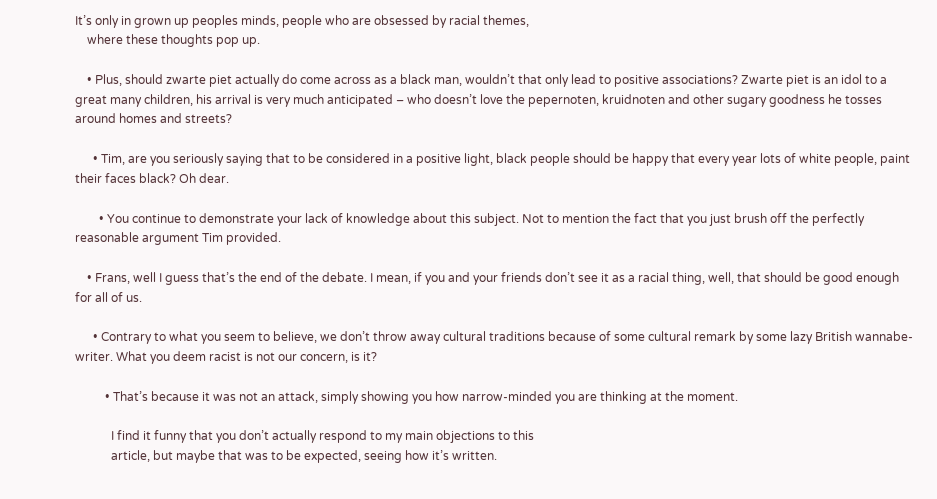It’s only in grown up peoples minds, people who are obsessed by racial themes,
    where these thoughts pop up.

    • Plus, should zwarte piet actually do come across as a black man, wouldn’t that only lead to positive associations? Zwarte piet is an idol to a great many children, his arrival is very much anticipated – who doesn’t love the pepernoten, kruidnoten and other sugary goodness he tosses around homes and streets?

      • Tim, are you seriously saying that to be considered in a positive light, black people should be happy that every year lots of white people, paint their faces black? Oh dear.

        • You continue to demonstrate your lack of knowledge about this subject. Not to mention the fact that you just brush off the perfectly reasonable argument Tim provided.

    • Frans, well I guess that’s the end of the debate. I mean, if you and your friends don’t see it as a racial thing, well, that should be good enough for all of us.

      • Contrary to what you seem to believe, we don’t throw away cultural traditions because of some cultural remark by some lazy British wannabe-writer. What you deem racist is not our concern, is it?

          • That’s because it was not an attack, simply showing you how narrow-minded you are thinking at the moment.

            I find it funny that you don’t actually respond to my main objections to this
            article, but maybe that was to be expected, seeing how it’s written.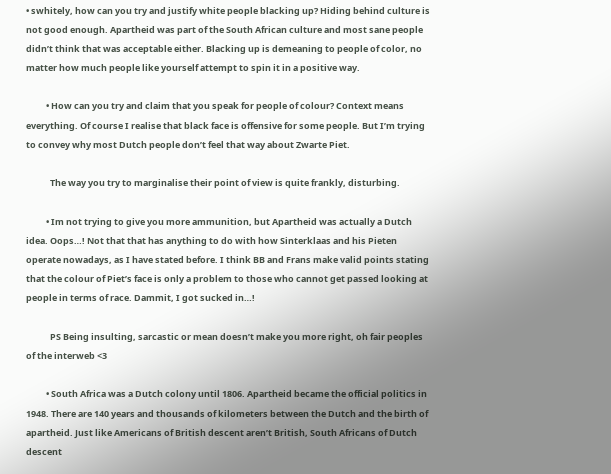• swhitely, how can you try and justify white people blacking up? Hiding behind culture is not good enough. Apartheid was part of the South African culture and most sane people didn’t think that was acceptable either. Blacking up is demeaning to people of color, no matter how much people like yourself attempt to spin it in a positive way.

          • How can you try and claim that you speak for people of colour? Context means everything. Of course I realise that black face is offensive for some people. But I’m trying to convey why most Dutch people don’t feel that way about Zwarte Piet.

            The way you try to marginalise their point of view is quite frankly, disturbing.

          • Im not trying to give you more ammunition, but Apartheid was actually a Dutch idea. Oops…! Not that that has anything to do with how Sinterklaas and his Pieten operate nowadays, as I have stated before. I think BB and Frans make valid points stating that the colour of Piet’s face is only a problem to those who cannot get passed looking at people in terms of race. Dammit, I got sucked in…!

            PS Being insulting, sarcastic or mean doesn’t make you more right, oh fair peoples of the interweb <3

          • South Africa was a Dutch colony until 1806. Apartheid became the official politics in 1948. There are 140 years and thousands of kilometers between the Dutch and the birth of apartheid. Just like Americans of British descent aren’t British, South Africans of Dutch descent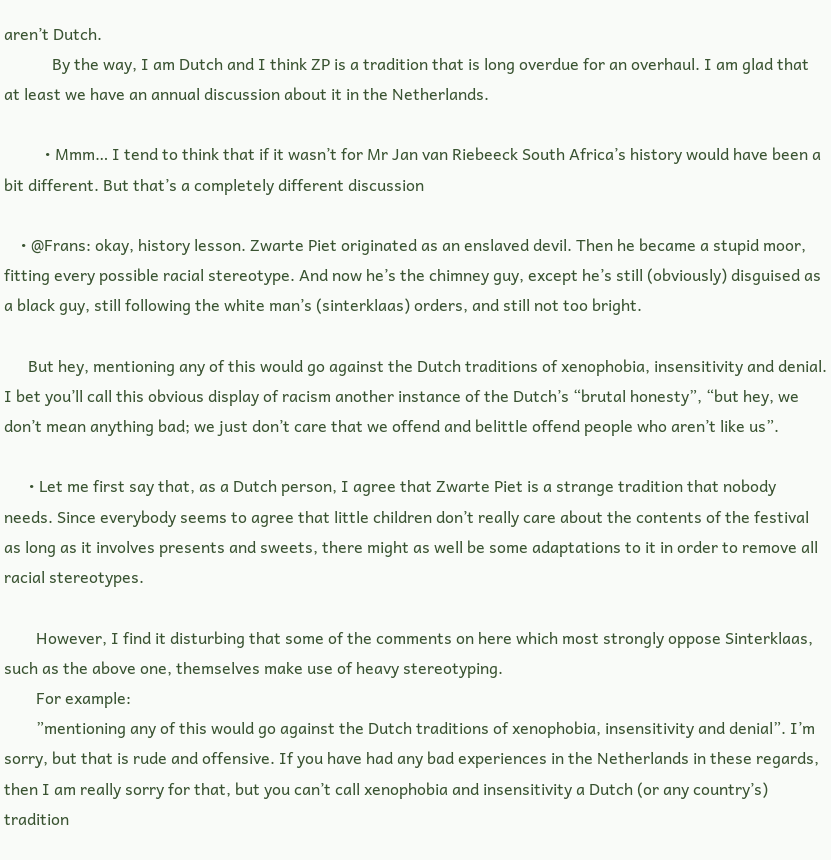aren’t Dutch.
            By the way, I am Dutch and I think ZP is a tradition that is long overdue for an overhaul. I am glad that at least we have an annual discussion about it in the Netherlands.

          • Mmm… I tend to think that if it wasn’t for Mr Jan van Riebeeck South Africa’s history would have been a bit different. But that’s a completely different discussion

    • @Frans: okay, history lesson. Zwarte Piet originated as an enslaved devil. Then he became a stupid moor, fitting every possible racial stereotype. And now he’s the chimney guy, except he’s still (obviously) disguised as a black guy, still following the white man’s (sinterklaas) orders, and still not too bright.

      But hey, mentioning any of this would go against the Dutch traditions of xenophobia, insensitivity and denial. I bet you’ll call this obvious display of racism another instance of the Dutch’s “brutal honesty”, “but hey, we don’t mean anything bad; we just don’t care that we offend and belittle offend people who aren’t like us”.

      • Let me first say that, as a Dutch person, I agree that Zwarte Piet is a strange tradition that nobody needs. Since everybody seems to agree that little children don’t really care about the contents of the festival as long as it involves presents and sweets, there might as well be some adaptations to it in order to remove all racial stereotypes.

        However, I find it disturbing that some of the comments on here which most strongly oppose Sinterklaas, such as the above one, themselves make use of heavy stereotyping.
        For example:
        ”mentioning any of this would go against the Dutch traditions of xenophobia, insensitivity and denial”. I’m sorry, but that is rude and offensive. If you have had any bad experiences in the Netherlands in these regards, then I am really sorry for that, but you can’t call xenophobia and insensitivity a Dutch (or any country’s) tradition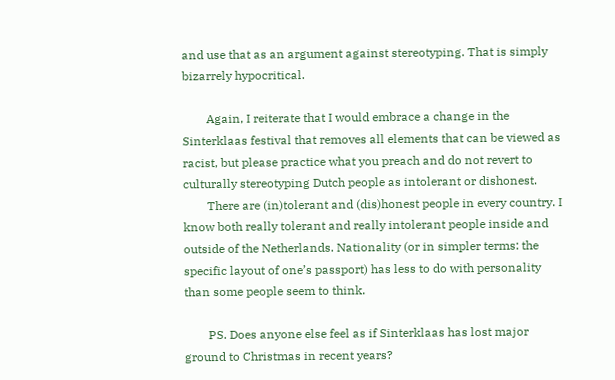and use that as an argument against stereotyping. That is simply bizarrely hypocritical.

        Again, I reiterate that I would embrace a change in the Sinterklaas festival that removes all elements that can be viewed as racist, but please practice what you preach and do not revert to culturally stereotyping Dutch people as intolerant or dishonest.
        There are (in)tolerant and (dis)honest people in every country. I know both really tolerant and really intolerant people inside and outside of the Netherlands. Nationality (or in simpler terms: the specific layout of one’s passport) has less to do with personality than some people seem to think.

        PS. Does anyone else feel as if Sinterklaas has lost major ground to Christmas in recent years?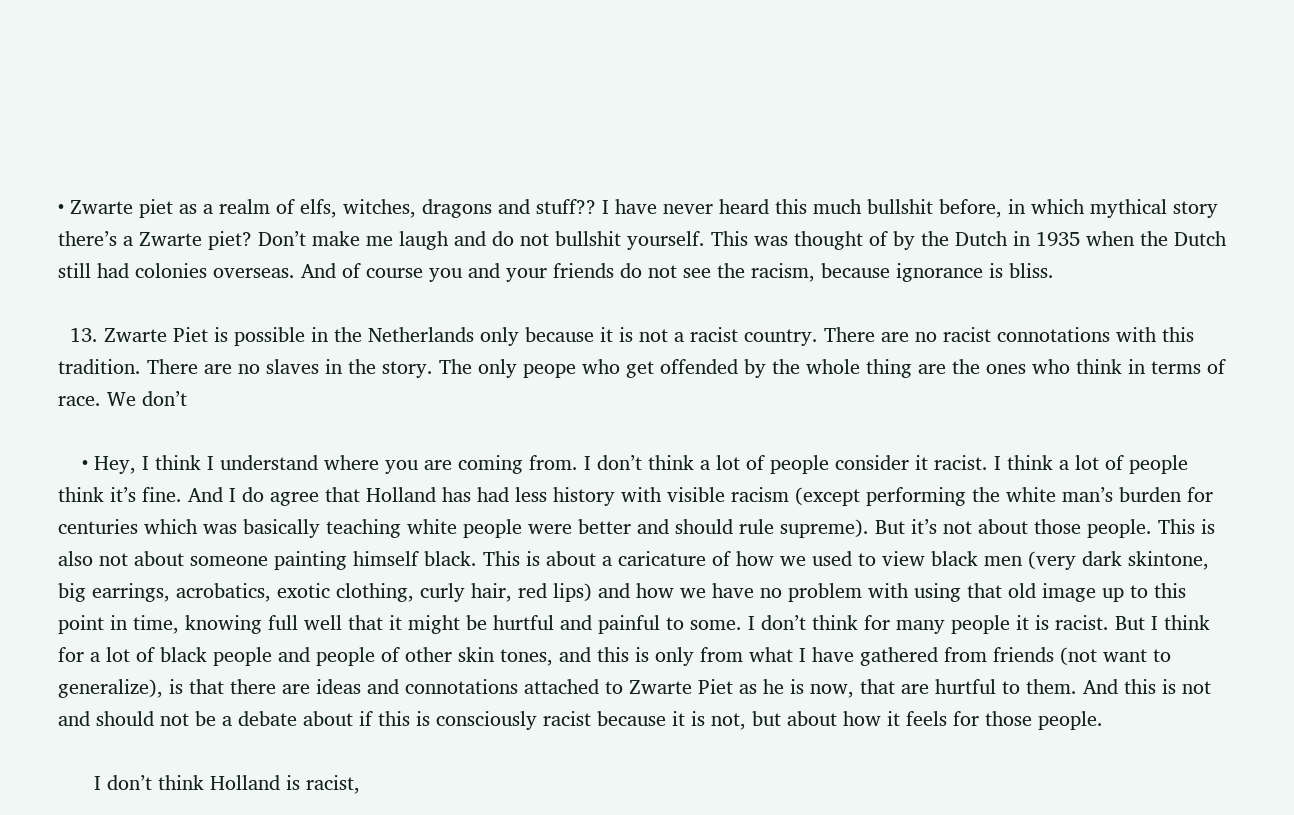• Zwarte piet as a realm of elfs, witches, dragons and stuff?? I have never heard this much bullshit before, in which mythical story there’s a Zwarte piet? Don’t make me laugh and do not bullshit yourself. This was thought of by the Dutch in 1935 when the Dutch still had colonies overseas. And of course you and your friends do not see the racism, because ignorance is bliss.

  13. Zwarte Piet is possible in the Netherlands only because it is not a racist country. There are no racist connotations with this tradition. There are no slaves in the story. The only peope who get offended by the whole thing are the ones who think in terms of race. We don’t

    • Hey, I think I understand where you are coming from. I don’t think a lot of people consider it racist. I think a lot of people think it’s fine. And I do agree that Holland has had less history with visible racism (except performing the white man’s burden for centuries which was basically teaching white people were better and should rule supreme). But it’s not about those people. This is also not about someone painting himself black. This is about a caricature of how we used to view black men (very dark skintone, big earrings, acrobatics, exotic clothing, curly hair, red lips) and how we have no problem with using that old image up to this point in time, knowing full well that it might be hurtful and painful to some. I don’t think for many people it is racist. But I think for a lot of black people and people of other skin tones, and this is only from what I have gathered from friends (not want to generalize), is that there are ideas and connotations attached to Zwarte Piet as he is now, that are hurtful to them. And this is not and should not be a debate about if this is consciously racist because it is not, but about how it feels for those people.

      I don’t think Holland is racist,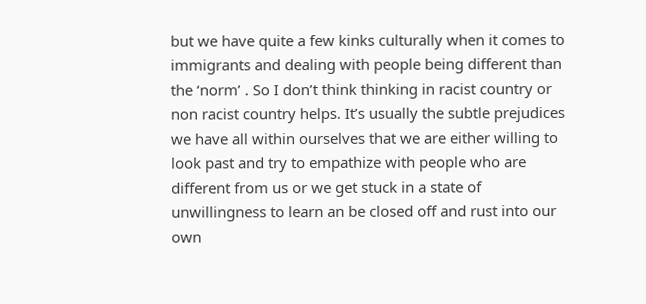but we have quite a few kinks culturally when it comes to immigrants and dealing with people being different than the ‘norm’ . So I don’t think thinking in racist country or non racist country helps. It’s usually the subtle prejudices we have all within ourselves that we are either willing to look past and try to empathize with people who are different from us or we get stuck in a state of unwillingness to learn an be closed off and rust into our own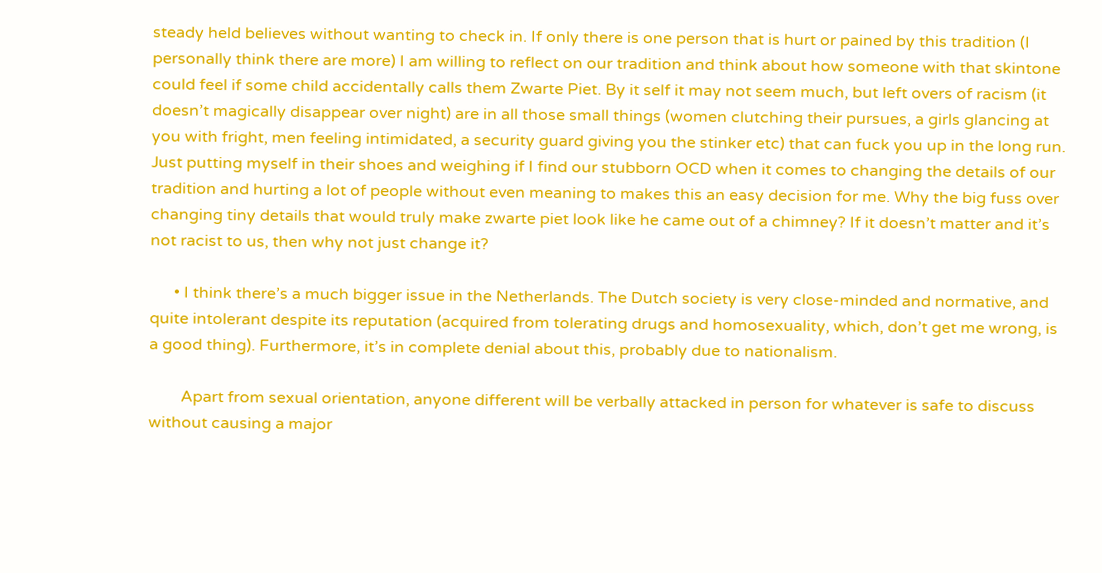steady held believes without wanting to check in. If only there is one person that is hurt or pained by this tradition (I personally think there are more) I am willing to reflect on our tradition and think about how someone with that skintone could feel if some child accidentally calls them Zwarte Piet. By it self it may not seem much, but left overs of racism (it doesn’t magically disappear over night) are in all those small things (women clutching their pursues, a girls glancing at you with fright, men feeling intimidated, a security guard giving you the stinker etc) that can fuck you up in the long run. Just putting myself in their shoes and weighing if I find our stubborn OCD when it comes to changing the details of our tradition and hurting a lot of people without even meaning to makes this an easy decision for me. Why the big fuss over changing tiny details that would truly make zwarte piet look like he came out of a chimney? If it doesn’t matter and it’s not racist to us, then why not just change it?

      • I think there’s a much bigger issue in the Netherlands. The Dutch society is very close-minded and normative, and quite intolerant despite its reputation (acquired from tolerating drugs and homosexuality, which, don’t get me wrong, is a good thing). Furthermore, it’s in complete denial about this, probably due to nationalism.

        Apart from sexual orientation, anyone different will be verbally attacked in person for whatever is safe to discuss without causing a major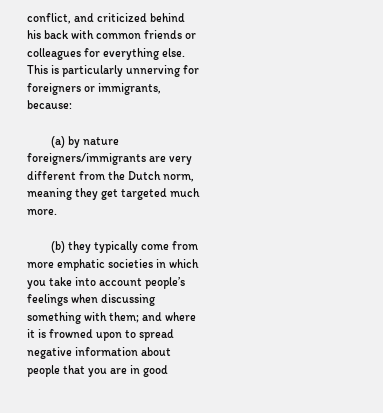conflict, and criticized behind his back with common friends or colleagues for everything else. This is particularly unnerving for foreigners or immigrants, because:

        (a) by nature foreigners/immigrants are very different from the Dutch norm, meaning they get targeted much more.

        (b) they typically come from more emphatic societies in which you take into account people’s feelings when discussing something with them; and where it is frowned upon to spread negative information about people that you are in good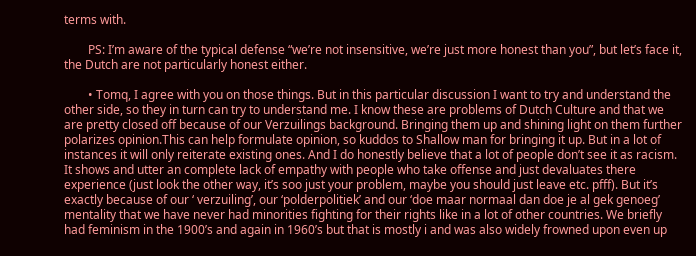terms with.

        PS: I’m aware of the typical defense “we’re not insensitive, we’re just more honest than you”, but let’s face it, the Dutch are not particularly honest either.

        • Tomq, I agree with you on those things. But in this particular discussion I want to try and understand the other side, so they in turn can try to understand me. I know these are problems of Dutch Culture and that we are pretty closed off because of our Verzuilings background. Bringing them up and shining light on them further polarizes opinion.This can help formulate opinion, so kuddos to Shallow man for bringing it up. But in a lot of instances it will only reiterate existing ones. And I do honestly believe that a lot of people don’t see it as racism. It shows and utter an complete lack of empathy with people who take offense and just devaluates there experience (just look the other way, it’s soo just your problem, maybe you should just leave etc. pfff). But it’s exactly because of our ‘ verzuiling’, our ‘polderpolitiek’ and our ‘doe maar normaal dan doe je al gek genoeg’ mentality that we have never had minorities fighting for their rights like in a lot of other countries. We briefly had feminism in the 1900’s and again in 1960’s but that is mostly i and was also widely frowned upon even up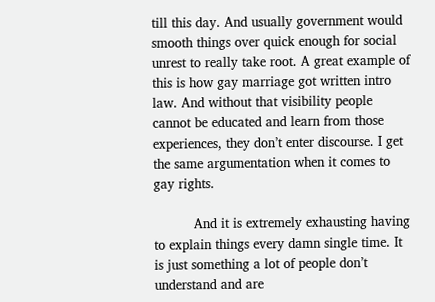till this day. And usually government would smooth things over quick enough for social unrest to really take root. A great example of this is how gay marriage got written intro law. And without that visibility people cannot be educated and learn from those experiences, they don’t enter discourse. I get the same argumentation when it comes to gay rights.

          And it is extremely exhausting having to explain things every damn single time. It is just something a lot of people don’t understand and are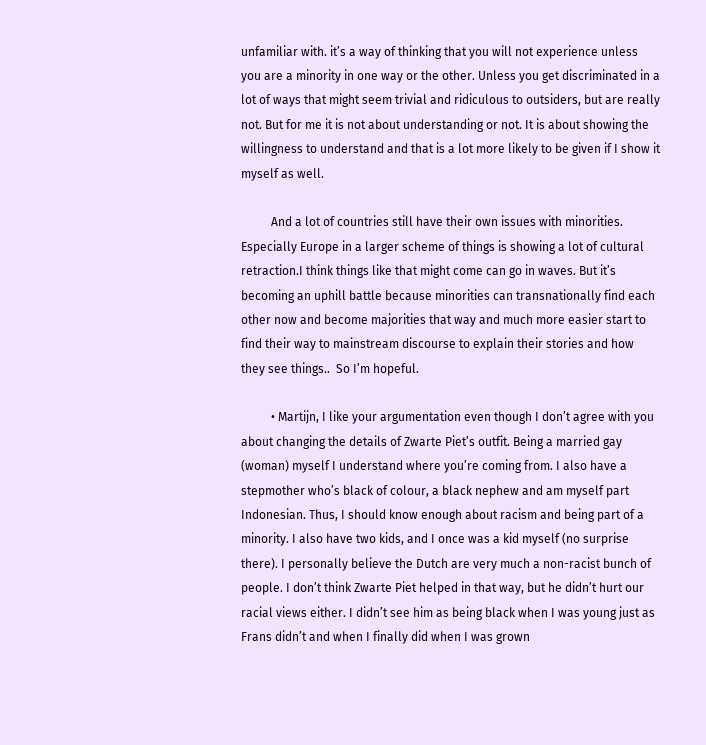unfamiliar with. it’s a way of thinking that you will not experience unless you are a minority in one way or the other. Unless you get discriminated in a lot of ways that might seem trivial and ridiculous to outsiders, but are really not. But for me it is not about understanding or not. It is about showing the willingness to understand and that is a lot more likely to be given if I show it myself as well.

          And a lot of countries still have their own issues with minorities. Especially Europe in a larger scheme of things is showing a lot of cultural retraction.I think things like that might come can go in waves. But it’s becoming an uphill battle because minorities can transnationally find each other now and become majorities that way and much more easier start to find their way to mainstream discourse to explain their stories and how they see things..  So I’m hopeful.

          • Martijn, I like your argumentation even though I don’t agree with you about changing the details of Zwarte Piet’s outfit. Being a married gay (woman) myself I understand where you’re coming from. I also have a stepmother who’s black of colour, a black nephew and am myself part Indonesian. Thus, I should know enough about racism and being part of a minority. I also have two kids, and I once was a kid myself (no surprise there). I personally believe the Dutch are very much a non-racist bunch of people. I don’t think Zwarte Piet helped in that way, but he didn’t hurt our racial views either. I didn’t see him as being black when I was young just as Frans didn’t and when I finally did when I was grown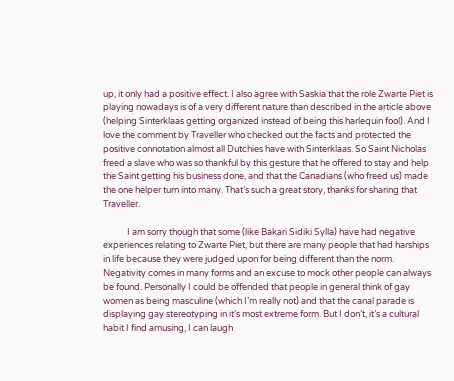up, it only had a positive effect. I also agree with Saskia that the role Zwarte Piet is playing nowadays is of a very different nature than described in the article above (helping Sinterklaas getting organized instead of being this harlequin fool). And I love the comment by Traveller who checked out the facts and protected the positive connotation almost all Dutchies have with Sinterklaas. So Saint Nicholas freed a slave who was so thankful by this gesture that he offered to stay and help the Saint getting his business done, and that the Canadians (who freed us) made the one helper turn into many. That’s such a great story, thanks for sharing that Traveller.

            I am sorry though that some (like Bakari Sidiki Sylla) have had negative experiences relating to Zwarte Piet, but there are many people that had harships in life because they were judged upon for being different than the norm. Negativity comes in many forms and an excuse to mock other people can always be found. Personally I could be offended that people in general think of gay women as being masculine (which I’m really not) and that the canal parade is displaying gay stereotyping in it’s most extreme form. But I don’t, it’s a cultural habit I find amusing, I can laugh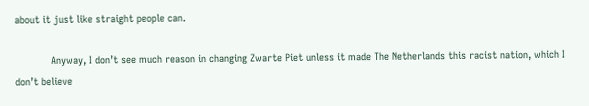about it just like straight people can.

            Anyway, I don’t see much reason in changing Zwarte Piet unless it made The Netherlands this racist nation, which I don’t believe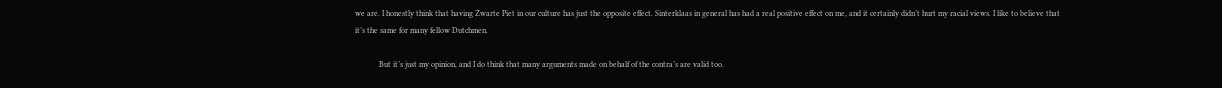we are. I honestly think that having Zwarte Piet in our culture has just the opposite effect. Sinterklaas in general has had a real positive effect on me, and it certainly didn’t hurt my racial views. I like to believe that it’s the same for many fellow Dutchmen.

            But it’s just my opinion, and I do think that many arguments made on behalf of the contra’s are valid too.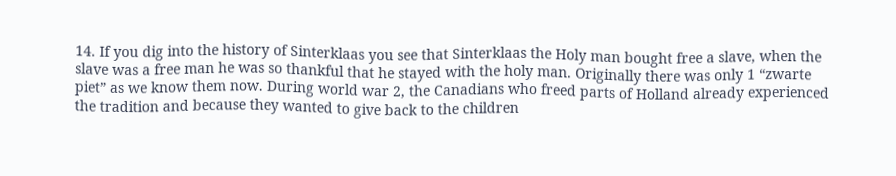14. If you dig into the history of Sinterklaas you see that Sinterklaas the Holy man bought free a slave, when the slave was a free man he was so thankful that he stayed with the holy man. Originally there was only 1 “zwarte piet” as we know them now. During world war 2, the Canadians who freed parts of Holland already experienced the tradition and because they wanted to give back to the children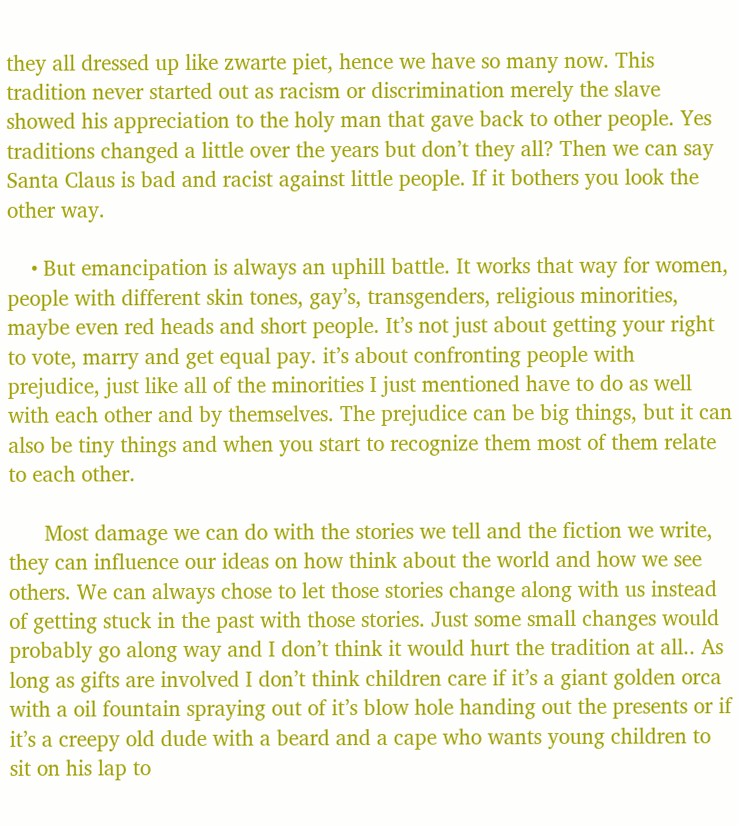they all dressed up like zwarte piet, hence we have so many now. This tradition never started out as racism or discrimination merely the slave showed his appreciation to the holy man that gave back to other people. Yes traditions changed a little over the years but don’t they all? Then we can say Santa Claus is bad and racist against little people. If it bothers you look the other way.

    • But emancipation is always an uphill battle. It works that way for women, people with different skin tones, gay’s, transgenders, religious minorities, maybe even red heads and short people. It’s not just about getting your right to vote, marry and get equal pay. it’s about confronting people with prejudice, just like all of the minorities I just mentioned have to do as well with each other and by themselves. The prejudice can be big things, but it can also be tiny things and when you start to recognize them most of them relate to each other.

      Most damage we can do with the stories we tell and the fiction we write, they can influence our ideas on how think about the world and how we see others. We can always chose to let those stories change along with us instead of getting stuck in the past with those stories. Just some small changes would probably go along way and I don’t think it would hurt the tradition at all.. As long as gifts are involved I don’t think children care if it’s a giant golden orca with a oil fountain spraying out of it’s blow hole handing out the presents or if it’s a creepy old dude with a beard and a cape who wants young children to sit on his lap to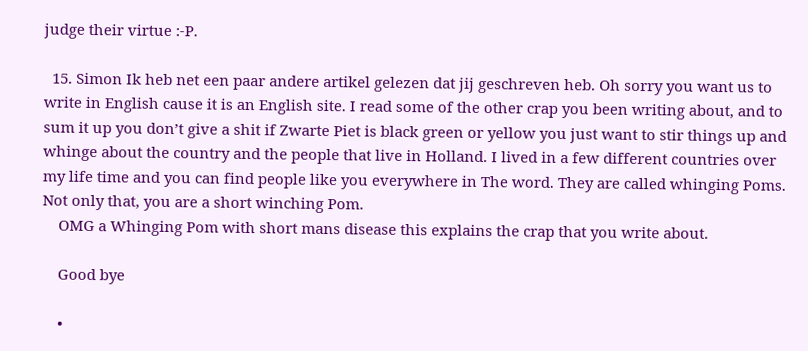judge their virtue :-P.

  15. Simon Ik heb net een paar andere artikel gelezen dat jij geschreven heb. Oh sorry you want us to write in English cause it is an English site. I read some of the other crap you been writing about, and to sum it up you don’t give a shit if Zwarte Piet is black green or yellow you just want to stir things up and whinge about the country and the people that live in Holland. I lived in a few different countries over my life time and you can find people like you everywhere in The word. They are called whinging Poms. Not only that, you are a short winching Pom.
    OMG a Whinging Pom with short mans disease this explains the crap that you write about.

    Good bye

    •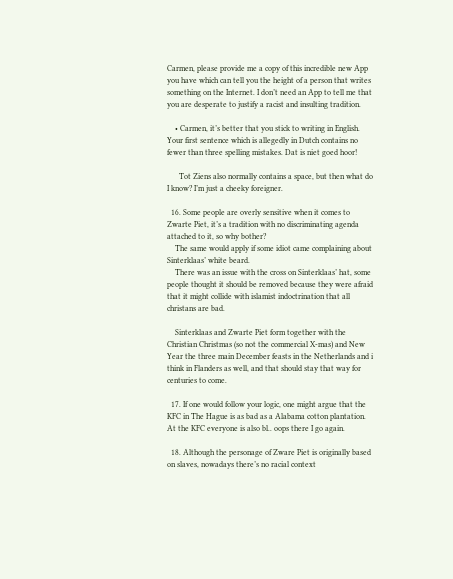Carmen, please provide me a copy of this incredible new App you have which can tell you the height of a person that writes something on the Internet. I don’t need an App to tell me that you are desperate to justify a racist and insulting tradition.

    • Carmen, it’s better that you stick to writing in English. Your first sentence which is allegedly in Dutch contains no fewer than three spelling mistakes. Dat is niet goed hoor!

      Tot Ziens also normally contains a space, but then what do I know? I’m just a cheeky foreigner.

  16. Some people are overly sensitive when it comes to Zwarte Piet, it’s a tradition with no discriminating agenda attached to it, so why bother?
    The same would apply if some idiot came complaining about Sinterklaas’ white beard.
    There was an issue with the cross on Sinterklaas’ hat, some people thought it should be removed because they were afraid that it might collide with islamist indoctrination that all christans are bad.

    Sinterklaas and Zwarte Piet form together with the Christian Christmas (so not the commercial X-mas) and New Year the three main December feasts in the Netherlands and i think in Flanders as well, and that should stay that way for centuries to come.

  17. If one would follow your logic, one might argue that the KFC in The Hague is as bad as a Alabama cotton plantation. At the KFC everyone is also bl.. oops there I go again.

  18. Although the personage of Zware Piet is originally based on slaves, nowadays there’s no racial context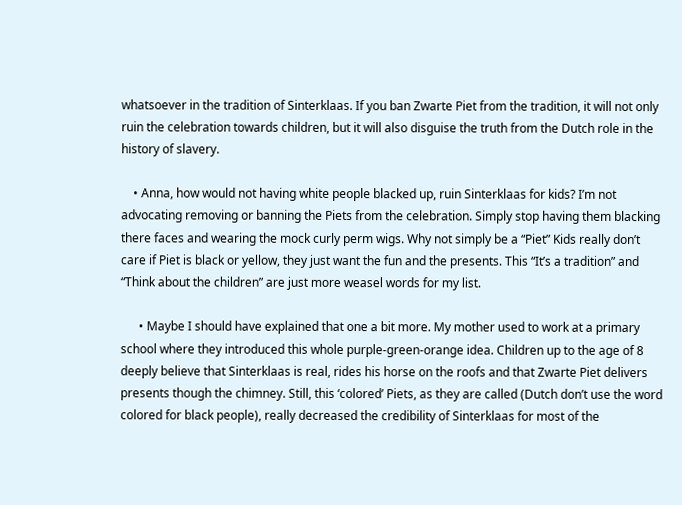whatsoever in the tradition of Sinterklaas. If you ban Zwarte Piet from the tradition, it will not only ruin the celebration towards children, but it will also disguise the truth from the Dutch role in the history of slavery.

    • Anna, how would not having white people blacked up, ruin Sinterklaas for kids? I’m not advocating removing or banning the Piets from the celebration. Simply stop having them blacking there faces and wearing the mock curly perm wigs. Why not simply be a “Piet” Kids really don’t care if Piet is black or yellow, they just want the fun and the presents. This “It’s a tradition” and “Think about the children” are just more weasel words for my list.

      • Maybe I should have explained that one a bit more. My mother used to work at a primary school where they introduced this whole purple-green-orange idea. Children up to the age of 8 deeply believe that Sinterklaas is real, rides his horse on the roofs and that Zwarte Piet delivers presents though the chimney. Still, this ‘colored’ Piets, as they are called (Dutch don’t use the word colored for black people), really decreased the credibility of Sinterklaas for most of the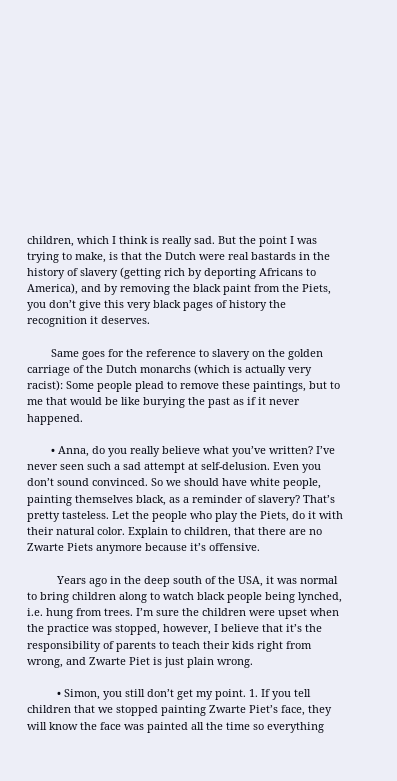children, which I think is really sad. But the point I was trying to make, is that the Dutch were real bastards in the history of slavery (getting rich by deporting Africans to America), and by removing the black paint from the Piets, you don’t give this very black pages of history the recognition it deserves.

        Same goes for the reference to slavery on the golden carriage of the Dutch monarchs (which is actually very racist): Some people plead to remove these paintings, but to me that would be like burying the past as if it never happened.

        • Anna, do you really believe what you’ve written? I’ve never seen such a sad attempt at self-delusion. Even you don’t sound convinced. So we should have white people, painting themselves black, as a reminder of slavery? That’s pretty tasteless. Let the people who play the Piets, do it with their natural color. Explain to children, that there are no Zwarte Piets anymore because it’s offensive.

          Years ago in the deep south of the USA, it was normal to bring children along to watch black people being lynched, i.e. hung from trees. I’m sure the children were upset when the practice was stopped, however, I believe that it’s the responsibility of parents to teach their kids right from wrong, and Zwarte Piet is just plain wrong.

          • Simon, you still don’t get my point. 1. If you tell children that we stopped painting Zwarte Piet’s face, they will know the face was painted all the time so everything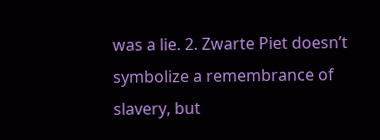was a lie. 2. Zwarte Piet doesn’t symbolize a remembrance of slavery, but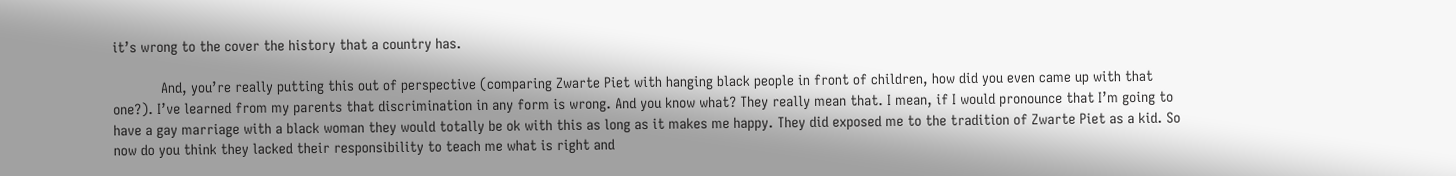it’s wrong to the cover the history that a country has.

            And, you’re really putting this out of perspective (comparing Zwarte Piet with hanging black people in front of children, how did you even came up with that one?). I’ve learned from my parents that discrimination in any form is wrong. And you know what? They really mean that. I mean, if I would pronounce that I’m going to have a gay marriage with a black woman they would totally be ok with this as long as it makes me happy. They did exposed me to the tradition of Zwarte Piet as a kid. So now do you think they lacked their responsibility to teach me what is right and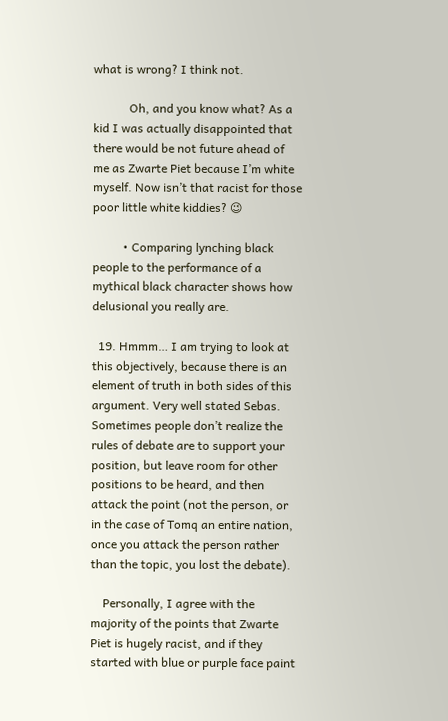what is wrong? I think not.

            Oh, and you know what? As a kid I was actually disappointed that there would be not future ahead of me as Zwarte Piet because I’m white myself. Now isn’t that racist for those poor little white kiddies? 😉

          • Comparing lynching black people to the performance of a mythical black character shows how delusional you really are.

  19. Hmmm… I am trying to look at this objectively, because there is an element of truth in both sides of this argument. Very well stated Sebas. Sometimes people don’t realize the rules of debate are to support your position, but leave room for other positions to be heard, and then attack the point (not the person, or in the case of Tomq an entire nation, once you attack the person rather than the topic, you lost the debate).

    Personally, I agree with the majority of the points that Zwarte Piet is hugely racist, and if they started with blue or purple face paint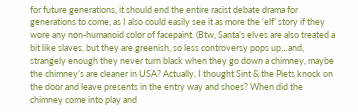for future generations, it should end the entire racist debate drama for generations to come, as I also could easily see it as more the ‘elf’ story if they wore any non-humanoid color of facepaint. (Btw, Santa’s elves are also treated a bit like slaves, but they are greenish, so less controversy pops up…and, strangely enough they never turn black when they go down a chimney, maybe the chimney’s are cleaner in USA? Actually, I thought Sint & the Piets knock on the door and leave presents in the entry way and shoes? When did the chimney come into play and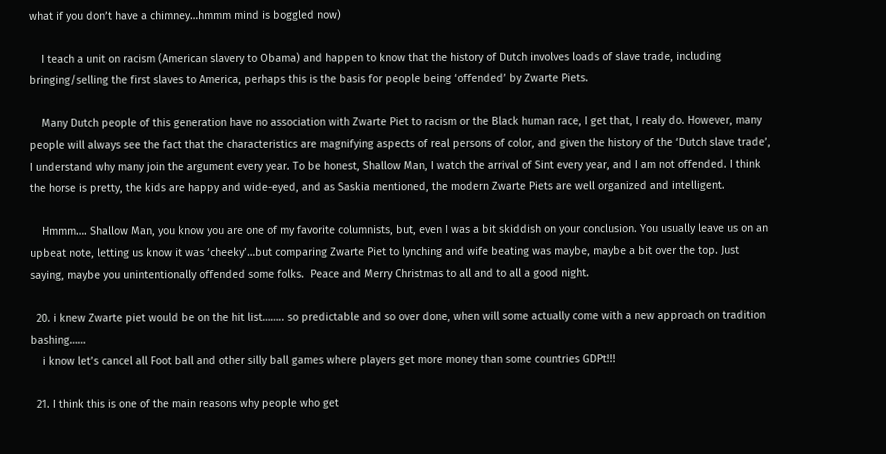what if you don’t have a chimney…hmmm mind is boggled now)

    I teach a unit on racism (American slavery to Obama) and happen to know that the history of Dutch involves loads of slave trade, including bringing/selling the first slaves to America, perhaps this is the basis for people being ‘offended’ by Zwarte Piets.

    Many Dutch people of this generation have no association with Zwarte Piet to racism or the Black human race, I get that, I realy do. However, many people will always see the fact that the characteristics are magnifying aspects of real persons of color, and given the history of the ‘Dutch slave trade’, I understand why many join the argument every year. To be honest, Shallow Man, I watch the arrival of Sint every year, and I am not offended. I think the horse is pretty, the kids are happy and wide-eyed, and as Saskia mentioned, the modern Zwarte Piets are well organized and intelligent.

    Hmmm…. Shallow Man, you know you are one of my favorite columnists, but, even I was a bit skiddish on your conclusion. You usually leave us on an upbeat note, letting us know it was ‘cheeky’…but comparing Zwarte Piet to lynching and wife beating was maybe, maybe a bit over the top. Just saying, maybe you unintentionally offended some folks.  Peace and Merry Christmas to all and to all a good night.

  20. i knew Zwarte piet would be on the hit list…….. so predictable and so over done, when will some actually come with a new approach on tradition bashing……
    i know let’s cancel all Foot ball and other silly ball games where players get more money than some countries GDPt!!!

  21. I think this is one of the main reasons why people who get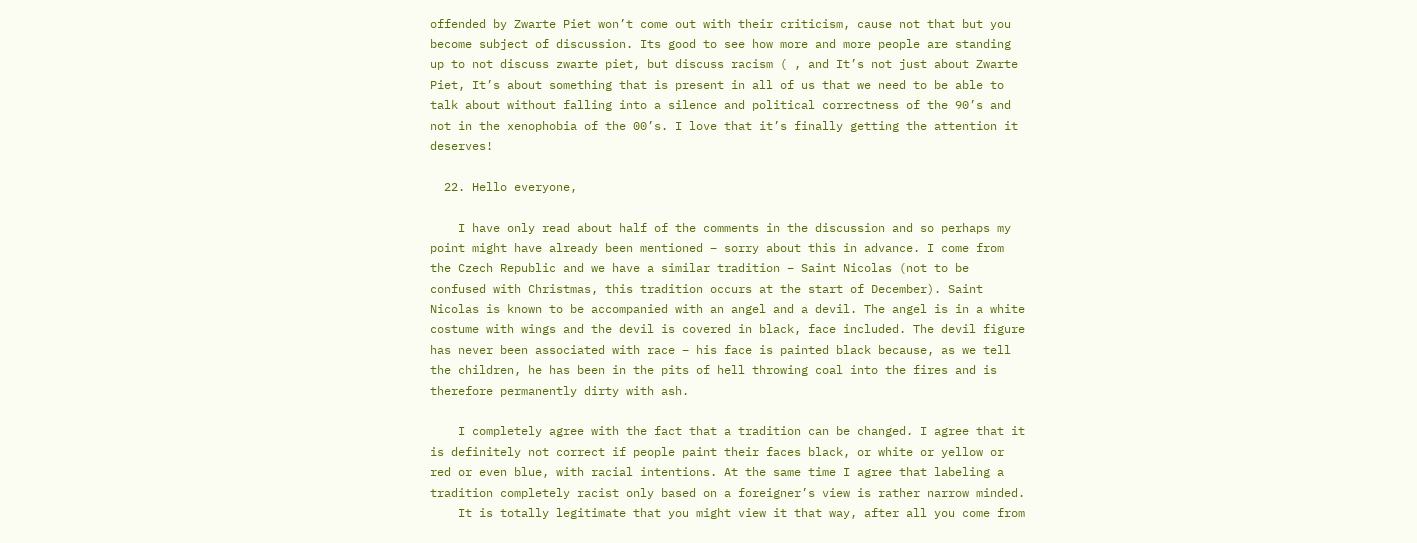offended by Zwarte Piet won’t come out with their criticism, cause not that but you become subject of discussion. Its good to see how more and more people are standing up to not discuss zwarte piet, but discuss racism ( , and It’s not just about Zwarte Piet, It’s about something that is present in all of us that we need to be able to talk about without falling into a silence and political correctness of the 90’s and not in the xenophobia of the 00’s. I love that it’s finally getting the attention it deserves!

  22. Hello everyone,

    I have only read about half of the comments in the discussion and so perhaps my point might have already been mentioned – sorry about this in advance. I come from the Czech Republic and we have a similar tradition – Saint Nicolas (not to be confused with Christmas, this tradition occurs at the start of December). Saint Nicolas is known to be accompanied with an angel and a devil. The angel is in a white costume with wings and the devil is covered in black, face included. The devil figure has never been associated with race – his face is painted black because, as we tell the children, he has been in the pits of hell throwing coal into the fires and is therefore permanently dirty with ash.

    I completely agree with the fact that a tradition can be changed. I agree that it is definitely not correct if people paint their faces black, or white or yellow or red or even blue, with racial intentions. At the same time I agree that labeling a tradition completely racist only based on a foreigner’s view is rather narrow minded.
    It is totally legitimate that you might view it that way, after all you come from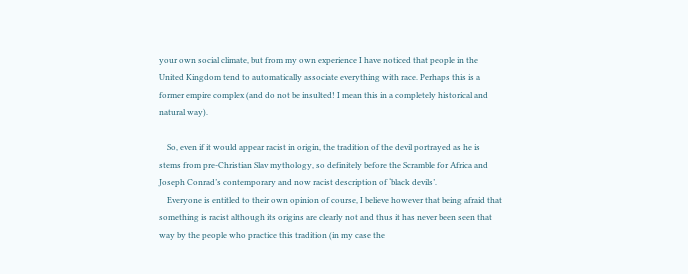your own social climate, but from my own experience I have noticed that people in the United Kingdom tend to automatically associate everything with race. Perhaps this is a former empire complex (and do not be insulted! I mean this in a completely historical and natural way).

    So, even if it would appear racist in origin, the tradition of the devil portrayed as he is stems from pre-Christian Slav mythology, so definitely before the Scramble for Africa and Joseph Conrad’s contemporary and now racist description of ‘black devils’.
    Everyone is entitled to their own opinion of course, I believe however that being afraid that something is racist although its origins are clearly not and thus it has never been seen that way by the people who practice this tradition (in my case the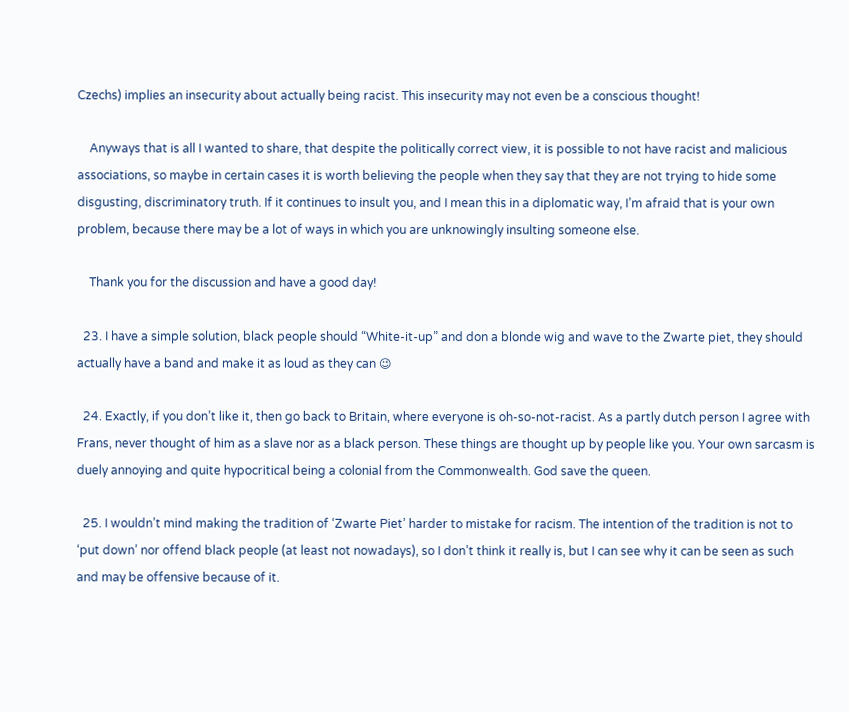Czechs) implies an insecurity about actually being racist. This insecurity may not even be a conscious thought!

    Anyways that is all I wanted to share, that despite the politically correct view, it is possible to not have racist and malicious associations, so maybe in certain cases it is worth believing the people when they say that they are not trying to hide some disgusting, discriminatory truth. If it continues to insult you, and I mean this in a diplomatic way, I’m afraid that is your own problem, because there may be a lot of ways in which you are unknowingly insulting someone else.

    Thank you for the discussion and have a good day!

  23. I have a simple solution, black people should “White-it-up” and don a blonde wig and wave to the Zwarte piet, they should actually have a band and make it as loud as they can 😉

  24. Exactly, if you don’t like it, then go back to Britain, where everyone is oh-so-not-racist. As a partly dutch person I agree with Frans, never thought of him as a slave nor as a black person. These things are thought up by people like you. Your own sarcasm is duely annoying and quite hypocritical being a colonial from the Commonwealth. God save the queen.

  25. I wouldn’t mind making the tradition of ‘Zwarte Piet’ harder to mistake for racism. The intention of the tradition is not to ‘put down’ nor offend black people (at least not nowadays), so I don’t think it really is, but I can see why it can be seen as such and may be offensive because of it.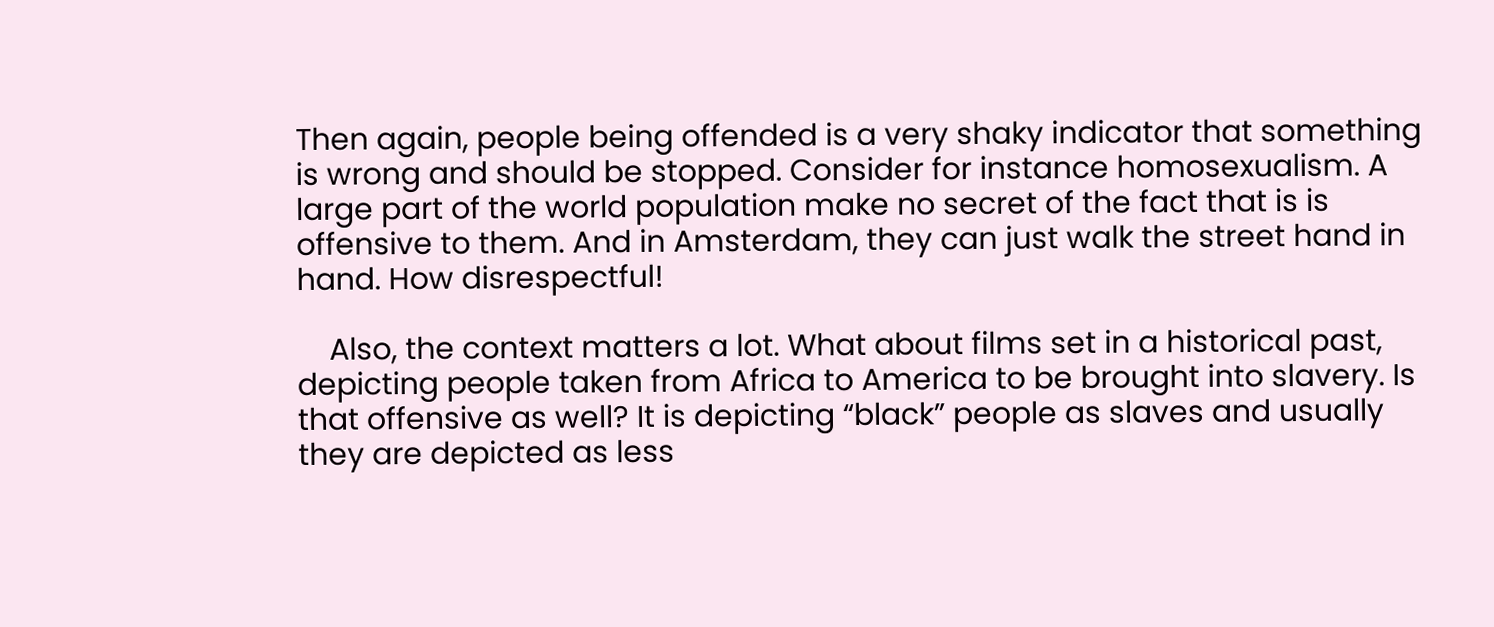Then again, people being offended is a very shaky indicator that something is wrong and should be stopped. Consider for instance homosexualism. A large part of the world population make no secret of the fact that is is offensive to them. And in Amsterdam, they can just walk the street hand in hand. How disrespectful!

    Also, the context matters a lot. What about films set in a historical past, depicting people taken from Africa to America to be brought into slavery. Is that offensive as well? It is depicting “black” people as slaves and usually they are depicted as less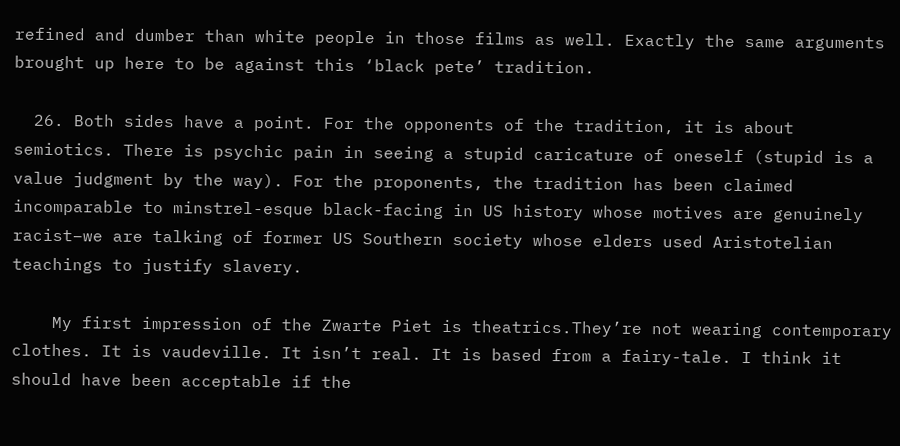refined and dumber than white people in those films as well. Exactly the same arguments brought up here to be against this ‘black pete’ tradition.

  26. Both sides have a point. For the opponents of the tradition, it is about semiotics. There is psychic pain in seeing a stupid caricature of oneself (stupid is a value judgment by the way). For the proponents, the tradition has been claimed incomparable to minstrel-esque black-facing in US history whose motives are genuinely racist–we are talking of former US Southern society whose elders used Aristotelian teachings to justify slavery.

    My first impression of the Zwarte Piet is theatrics.They’re not wearing contemporary clothes. It is vaudeville. It isn’t real. It is based from a fairy-tale. I think it should have been acceptable if the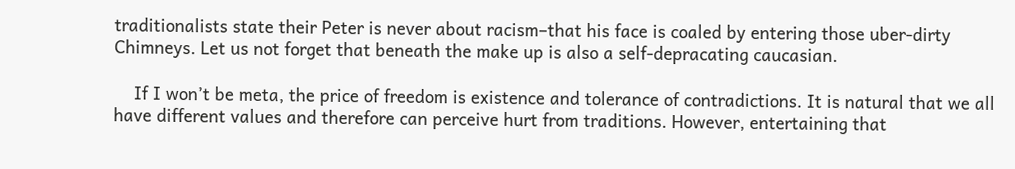traditionalists state their Peter is never about racism–that his face is coaled by entering those uber-dirty Chimneys. Let us not forget that beneath the make up is also a self-depracating caucasian.

    If I won’t be meta, the price of freedom is existence and tolerance of contradictions. It is natural that we all have different values and therefore can perceive hurt from traditions. However, entertaining that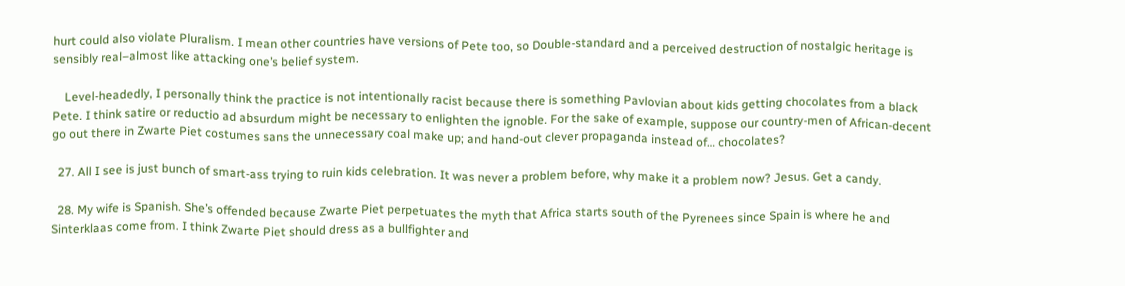hurt could also violate Pluralism. I mean other countries have versions of Pete too, so Double-standard and a perceived destruction of nostalgic heritage is sensibly real–almost like attacking one’s belief system.

    Level-headedly, I personally think the practice is not intentionally racist because there is something Pavlovian about kids getting chocolates from a black Pete. I think satire or reductio ad absurdum might be necessary to enlighten the ignoble. For the sake of example, suppose our country-men of African-decent go out there in Zwarte Piet costumes sans the unnecessary coal make up; and hand-out clever propaganda instead of… chocolates?

  27. All I see is just bunch of smart-ass trying to ruin kids celebration. It was never a problem before, why make it a problem now? Jesus. Get a candy.

  28. My wife is Spanish. She’s offended because Zwarte Piet perpetuates the myth that Africa starts south of the Pyrenees since Spain is where he and Sinterklaas come from. I think Zwarte Piet should dress as a bullfighter and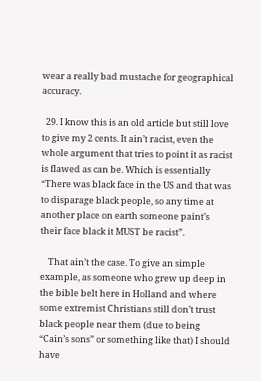wear a really bad mustache for geographical accuracy.

  29. I know this is an old article but still love to give my 2 cents. It ain’t racist, even the whole argument that tries to point it as racist is flawed as can be. Which is essentially “There was black face in the US and that was to disparage black people, so any time at another place on earth someone paint’s their face black it MUST be racist”.

    That ain’t the case. To give an simple example, as someone who grew up deep in the bible belt here in Holland and where some extremist Christians still don’t trust black people near them (due to being “Cain’s sons” or something like that) I should have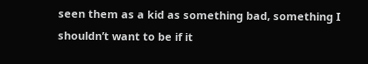seen them as a kid as something bad, something I shouldn’t want to be if it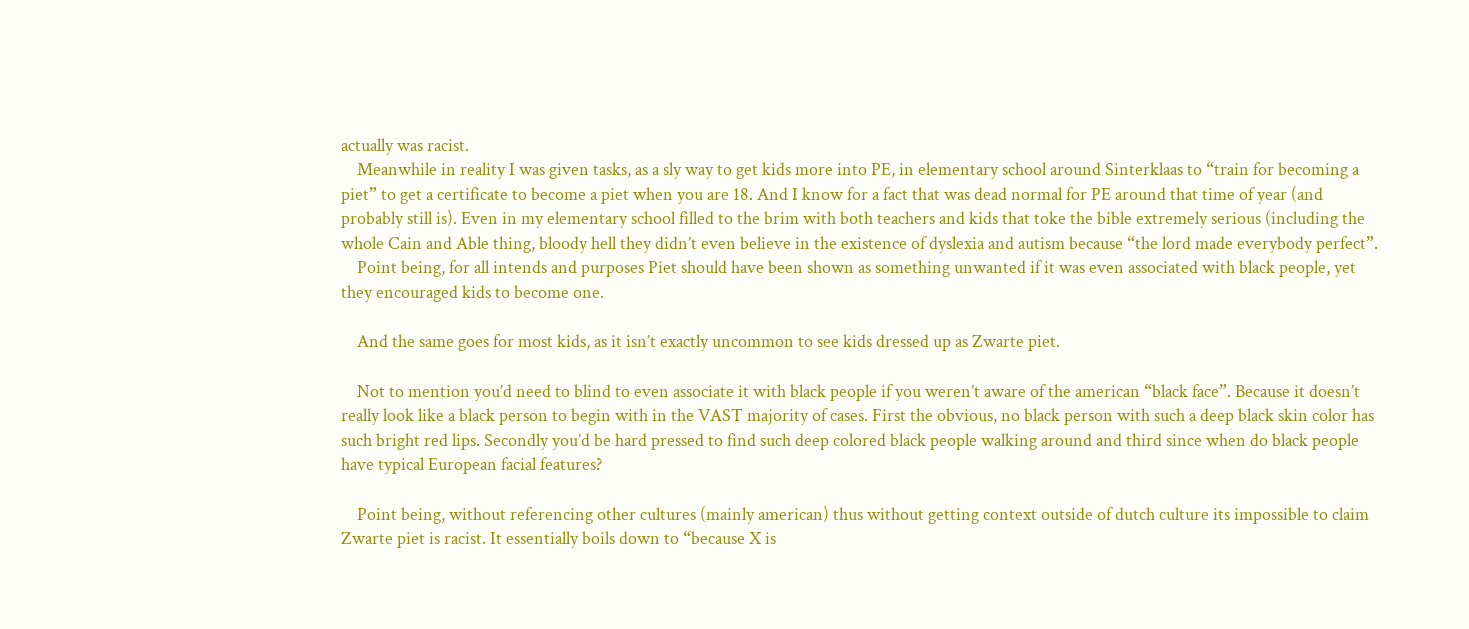actually was racist.
    Meanwhile in reality I was given tasks, as a sly way to get kids more into PE, in elementary school around Sinterklaas to “train for becoming a piet” to get a certificate to become a piet when you are 18. And I know for a fact that was dead normal for PE around that time of year (and probably still is). Even in my elementary school filled to the brim with both teachers and kids that toke the bible extremely serious (including the whole Cain and Able thing, bloody hell they didn’t even believe in the existence of dyslexia and autism because “the lord made everybody perfect”.
    Point being, for all intends and purposes Piet should have been shown as something unwanted if it was even associated with black people, yet they encouraged kids to become one.

    And the same goes for most kids, as it isn’t exactly uncommon to see kids dressed up as Zwarte piet.

    Not to mention you’d need to blind to even associate it with black people if you weren’t aware of the american “black face”. Because it doesn’t really look like a black person to begin with in the VAST majority of cases. First the obvious, no black person with such a deep black skin color has such bright red lips. Secondly you’d be hard pressed to find such deep colored black people walking around and third since when do black people have typical European facial features?

    Point being, without referencing other cultures (mainly american) thus without getting context outside of dutch culture its impossible to claim Zwarte piet is racist. It essentially boils down to “because X is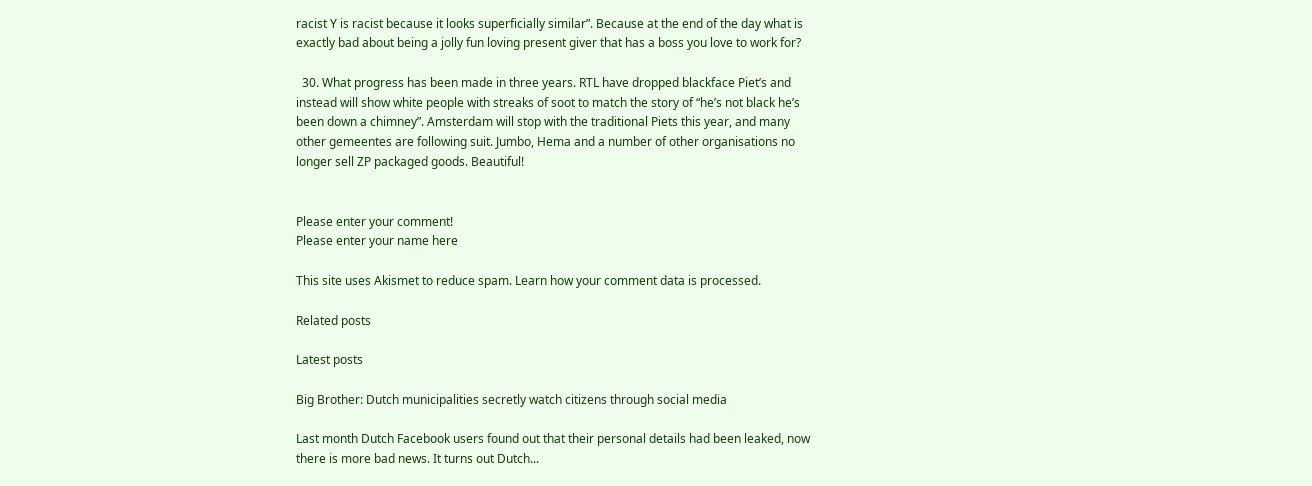racist Y is racist because it looks superficially similar”. Because at the end of the day what is exactly bad about being a jolly fun loving present giver that has a boss you love to work for?

  30. What progress has been made in three years. RTL have dropped blackface Piet’s and instead will show white people with streaks of soot to match the story of “he’s not black he’s been down a chimney”. Amsterdam will stop with the traditional Piets this year, and many other gemeentes are following suit. Jumbo, Hema and a number of other organisations no longer sell ZP packaged goods. Beautiful!


Please enter your comment!
Please enter your name here

This site uses Akismet to reduce spam. Learn how your comment data is processed.

Related posts

Latest posts

Big Brother: Dutch municipalities secretly watch citizens through social media

Last month Dutch Facebook users found out that their personal details had been leaked, now there is more bad news. It turns out Dutch...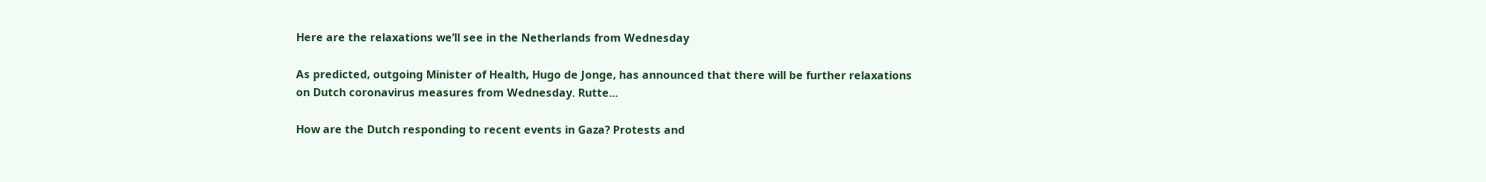Here are the relaxations we’ll see in the Netherlands from Wednesday

As predicted, outgoing Minister of Health, Hugo de Jonge, has announced that there will be further relaxations on Dutch coronavirus measures from Wednesday. Rutte...

How are the Dutch responding to recent events in Gaza? Protests and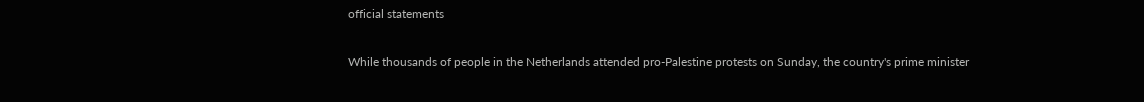official statements

While thousands of people in the Netherlands attended pro-Palestine protests on Sunday, the country's prime minister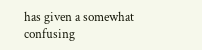has given a somewhat confusing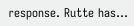response. Rutte has...